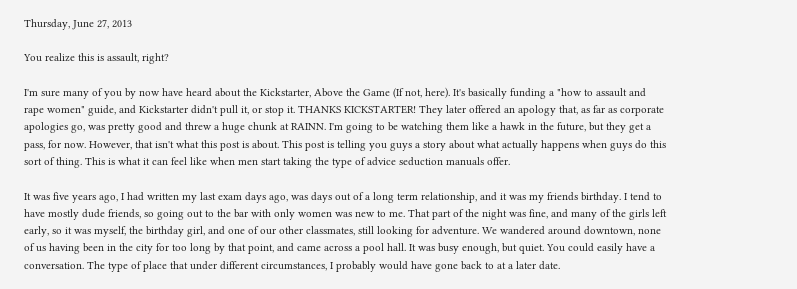Thursday, June 27, 2013

You realize this is assault, right?

I'm sure many of you by now have heard about the Kickstarter, Above the Game (If not, here). It's basically funding a "how to assault and rape women" guide, and Kickstarter didn't pull it, or stop it. THANKS KICKSTARTER! They later offered an apology that, as far as corporate apologies go, was pretty good and threw a huge chunk at RAINN. I'm going to be watching them like a hawk in the future, but they get a pass, for now. However, that isn't what this post is about. This post is telling you guys a story about what actually happens when guys do this sort of thing. This is what it can feel like when men start taking the type of advice seduction manuals offer.

It was five years ago, I had written my last exam days ago, was days out of a long term relationship, and it was my friends birthday. I tend to have mostly dude friends, so going out to the bar with only women was new to me. That part of the night was fine, and many of the girls left early, so it was myself, the birthday girl, and one of our other classmates, still looking for adventure. We wandered around downtown, none of us having been in the city for too long by that point, and came across a pool hall. It was busy enough, but quiet. You could easily have a conversation. The type of place that under different circumstances, I probably would have gone back to at a later date.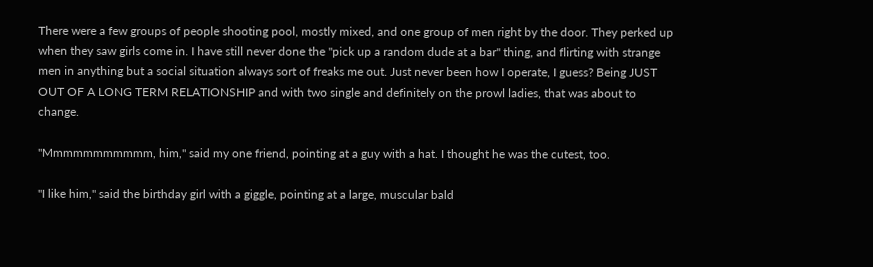There were a few groups of people shooting pool, mostly mixed, and one group of men right by the door. They perked up when they saw girls come in. I have still never done the "pick up a random dude at a bar" thing, and flirting with strange men in anything but a social situation always sort of freaks me out. Just never been how I operate, I guess? Being JUST OUT OF A LONG TERM RELATIONSHIP and with two single and definitely on the prowl ladies, that was about to change.

"Mmmmmmmmmmm, him," said my one friend, pointing at a guy with a hat. I thought he was the cutest, too.

"I like him," said the birthday girl with a giggle, pointing at a large, muscular bald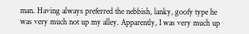man. Having always preferred the nebbish, lanky, goofy type he was very much not up my alley. Apparently, I was very much up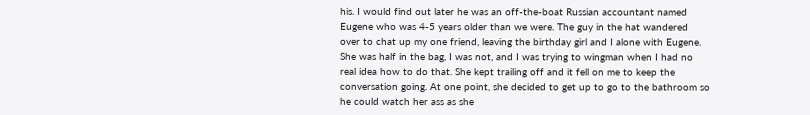his. I would find out later he was an off-the-boat Russian accountant named Eugene who was 4-5 years older than we were. The guy in the hat wandered over to chat up my one friend, leaving the birthday girl and I alone with Eugene. She was half in the bag, I was not, and I was trying to wingman when I had no real idea how to do that. She kept trailing off and it fell on me to keep the conversation going. At one point, she decided to get up to go to the bathroom so he could watch her ass as she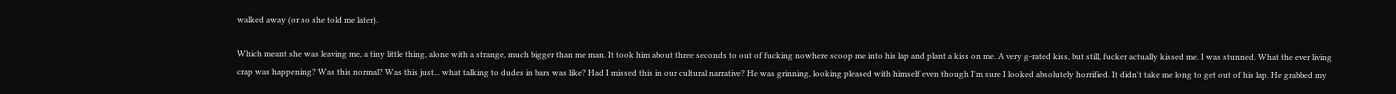walked away (or so she told me later).

Which meant she was leaving me, a tiny little thing, alone with a strange, much bigger than me man. It took him about three seconds to out of fucking nowhere scoop me into his lap and plant a kiss on me. A very g-rated kiss, but still, fucker actually kissed me. I was stunned. What the ever living crap was happening? Was this normal? Was this just... what talking to dudes in bars was like? Had I missed this in our cultural narrative? He was grinning, looking pleased with himself even though I'm sure I looked absolutely horrified. It didn't take me long to get out of his lap. He grabbed my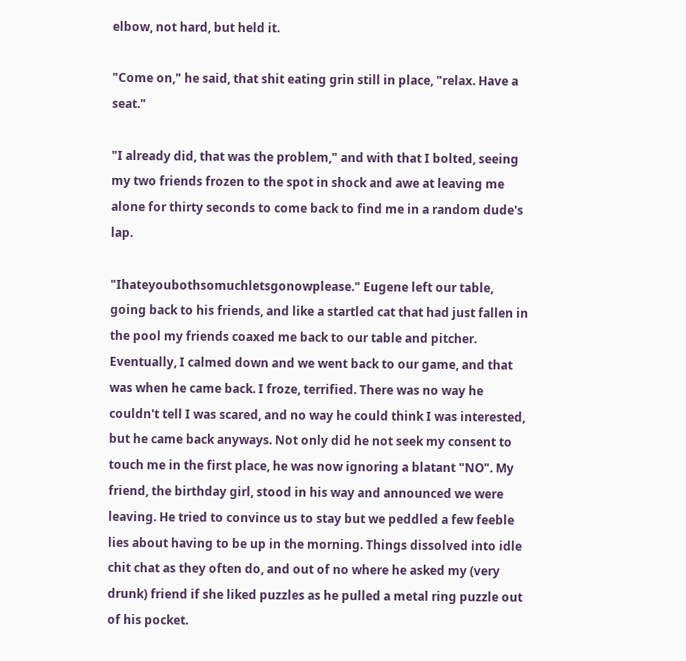elbow, not hard, but held it.

"Come on," he said, that shit eating grin still in place, "relax. Have a seat."

"I already did, that was the problem," and with that I bolted, seeing my two friends frozen to the spot in shock and awe at leaving me alone for thirty seconds to come back to find me in a random dude's lap.

"Ihateyoubothsomuchletsgonowplease." Eugene left our table, going back to his friends, and like a startled cat that had just fallen in the pool my friends coaxed me back to our table and pitcher. Eventually, I calmed down and we went back to our game, and that was when he came back. I froze, terrified. There was no way he couldn't tell I was scared, and no way he could think I was interested, but he came back anyways. Not only did he not seek my consent to touch me in the first place, he was now ignoring a blatant "NO". My friend, the birthday girl, stood in his way and announced we were leaving. He tried to convince us to stay but we peddled a few feeble lies about having to be up in the morning. Things dissolved into idle chit chat as they often do, and out of no where he asked my (very drunk) friend if she liked puzzles as he pulled a metal ring puzzle out of his pocket.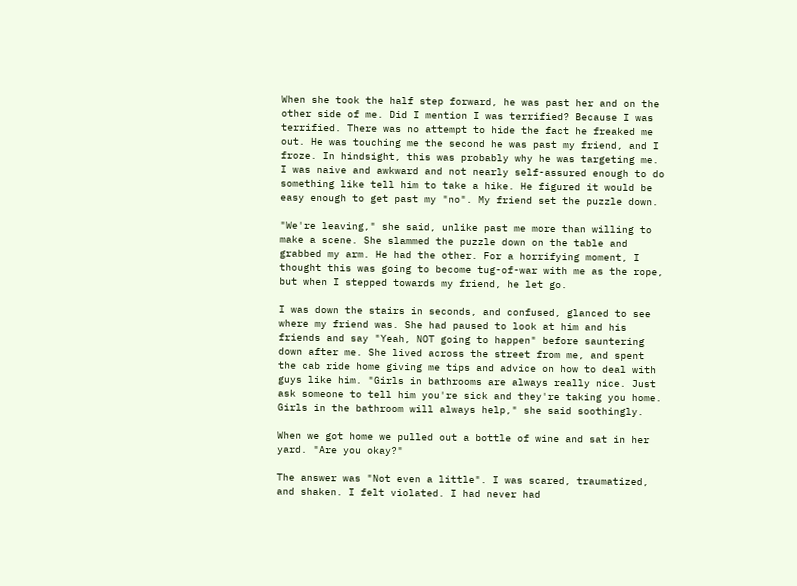When she took the half step forward, he was past her and on the other side of me. Did I mention I was terrified? Because I was terrified. There was no attempt to hide the fact he freaked me out. He was touching me the second he was past my friend, and I froze. In hindsight, this was probably why he was targeting me. I was naive and awkward and not nearly self-assured enough to do something like tell him to take a hike. He figured it would be easy enough to get past my "no". My friend set the puzzle down.

"We're leaving," she said, unlike past me more than willing to make a scene. She slammed the puzzle down on the table and grabbed my arm. He had the other. For a horrifying moment, I thought this was going to become tug-of-war with me as the rope, but when I stepped towards my friend, he let go.

I was down the stairs in seconds, and confused, glanced to see where my friend was. She had paused to look at him and his friends and say "Yeah, NOT going to happen" before sauntering down after me. She lived across the street from me, and spent the cab ride home giving me tips and advice on how to deal with guys like him. "Girls in bathrooms are always really nice. Just ask someone to tell him you're sick and they're taking you home. Girls in the bathroom will always help," she said soothingly.

When we got home we pulled out a bottle of wine and sat in her yard. "Are you okay?"

The answer was "Not even a little". I was scared, traumatized, and shaken. I felt violated. I had never had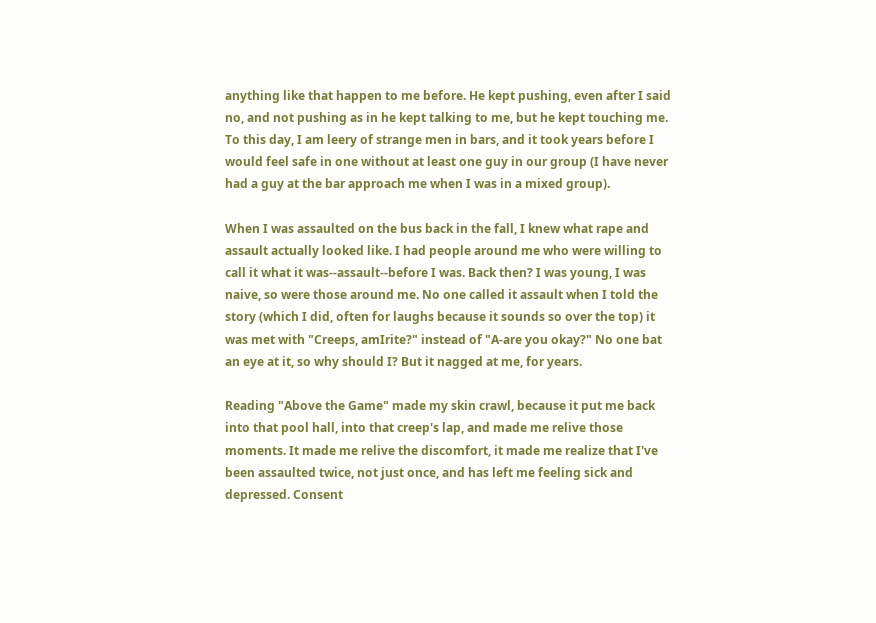anything like that happen to me before. He kept pushing, even after I said no, and not pushing as in he kept talking to me, but he kept touching me. To this day, I am leery of strange men in bars, and it took years before I would feel safe in one without at least one guy in our group (I have never had a guy at the bar approach me when I was in a mixed group).

When I was assaulted on the bus back in the fall, I knew what rape and assault actually looked like. I had people around me who were willing to call it what it was--assault--before I was. Back then? I was young, I was naive, so were those around me. No one called it assault when I told the story (which I did, often for laughs because it sounds so over the top) it was met with "Creeps, amIrite?" instead of "A-are you okay?" No one bat an eye at it, so why should I? But it nagged at me, for years.

Reading "Above the Game" made my skin crawl, because it put me back into that pool hall, into that creep's lap, and made me relive those moments. It made me relive the discomfort, it made me realize that I've been assaulted twice, not just once, and has left me feeling sick and depressed. Consent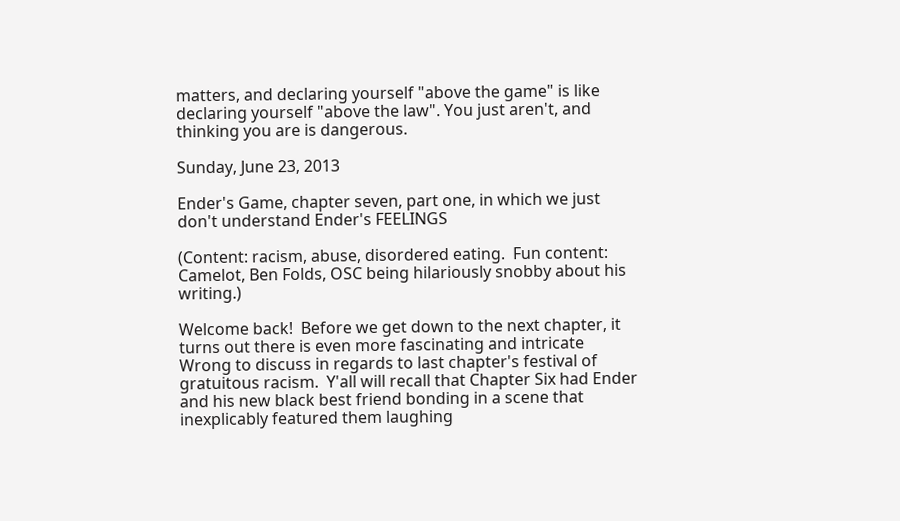matters, and declaring yourself "above the game" is like declaring yourself "above the law". You just aren't, and thinking you are is dangerous.

Sunday, June 23, 2013

Ender's Game, chapter seven, part one, in which we just don't understand Ender's FEELINGS

(Content: racism, abuse, disordered eating.  Fun content: Camelot, Ben Folds, OSC being hilariously snobby about his writing.)

Welcome back!  Before we get down to the next chapter, it turns out there is even more fascinating and intricate Wrong to discuss in regards to last chapter's festival of gratuitous racism.  Y'all will recall that Chapter Six had Ender and his new black best friend bonding in a scene that inexplicably featured them laughing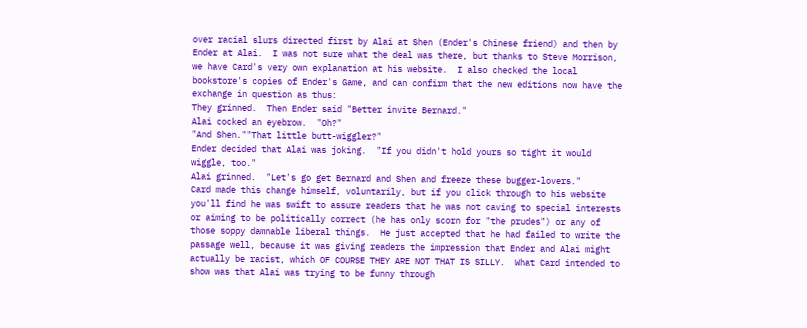over racial slurs directed first by Alai at Shen (Ender's Chinese friend) and then by Ender at Alai.  I was not sure what the deal was there, but thanks to Steve Morrison, we have Card's very own explanation at his website.  I also checked the local bookstore's copies of Ender's Game, and can confirm that the new editions now have the exchange in question as thus:
They grinned.  Then Ender said "Better invite Bernard."
Alai cocked an eyebrow.  "Oh?"
"And Shen.""That little butt-wiggler?"
Ender decided that Alai was joking.  "If you didn't hold yours so tight it would wiggle, too."
Alai grinned.  "Let's go get Bernard and Shen and freeze these bugger-lovers."
Card made this change himself, voluntarily, but if you click through to his website you'll find he was swift to assure readers that he was not caving to special interests or aiming to be politically correct (he has only scorn for "the prudes") or any of those soppy damnable liberal things.  He just accepted that he had failed to write the passage well, because it was giving readers the impression that Ender and Alai might actually be racist, which OF COURSE THEY ARE NOT THAT IS SILLY.  What Card intended to show was that Alai was trying to be funny through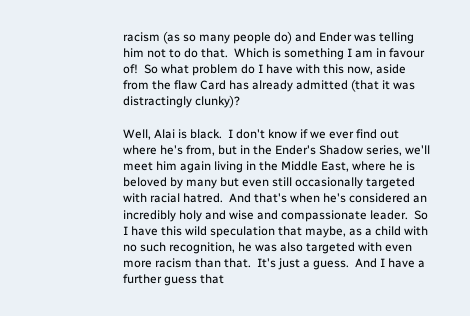racism (as so many people do) and Ender was telling him not to do that.  Which is something I am in favour of!  So what problem do I have with this now, aside from the flaw Card has already admitted (that it was distractingly clunky)?

Well, Alai is black.  I don't know if we ever find out where he's from, but in the Ender's Shadow series, we'll meet him again living in the Middle East, where he is beloved by many but even still occasionally targeted with racial hatred.  And that's when he's considered an incredibly holy and wise and compassionate leader.  So I have this wild speculation that maybe, as a child with no such recognition, he was also targeted with even more racism than that.  It's just a guess.  And I have a further guess that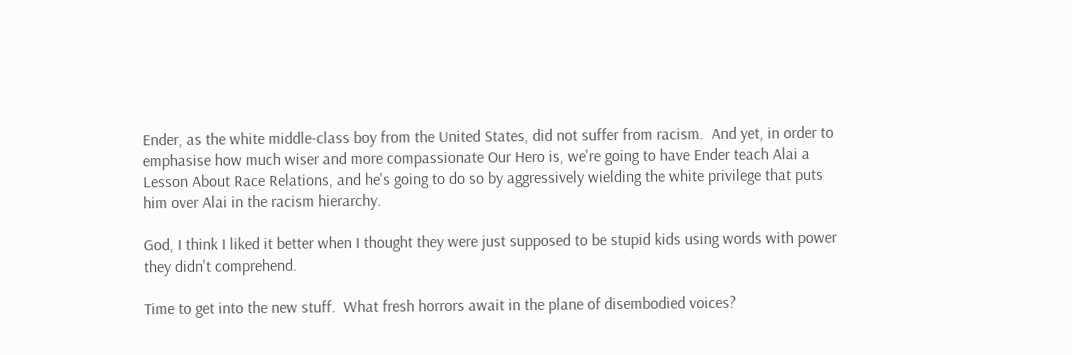Ender, as the white middle-class boy from the United States, did not suffer from racism.  And yet, in order to emphasise how much wiser and more compassionate Our Hero is, we're going to have Ender teach Alai a Lesson About Race Relations, and he's going to do so by aggressively wielding the white privilege that puts him over Alai in the racism hierarchy.

God, I think I liked it better when I thought they were just supposed to be stupid kids using words with power they didn't comprehend.

Time to get into the new stuff.  What fresh horrors await in the plane of disembodied voices?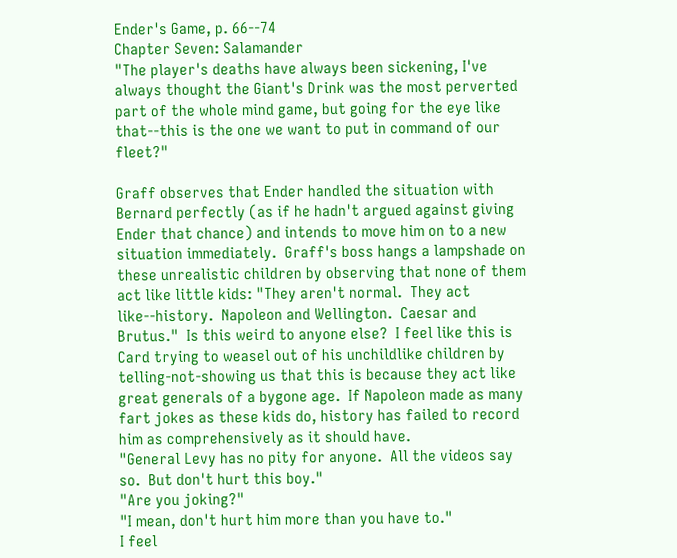Ender's Game, p. 66--74
Chapter Seven: Salamander
"The player's deaths have always been sickening, I've always thought the Giant's Drink was the most perverted part of the whole mind game, but going for the eye like that--this is the one we want to put in command of our fleet?"

Graff observes that Ender handled the situation with Bernard perfectly (as if he hadn't argued against giving Ender that chance) and intends to move him on to a new situation immediately.  Graff's boss hangs a lampshade on these unrealistic children by observing that none of them act like little kids: "They aren't normal.  They act like--history.  Napoleon and Wellington.  Caesar and Brutus."  Is this weird to anyone else?  I feel like this is Card trying to weasel out of his unchildlike children by telling-not-showing us that this is because they act like great generals of a bygone age.  If Napoleon made as many fart jokes as these kids do, history has failed to record him as comprehensively as it should have.
"General Levy has no pity for anyone.  All the videos say so.  But don't hurt this boy."
"Are you joking?"
"I mean, don't hurt him more than you have to."
I feel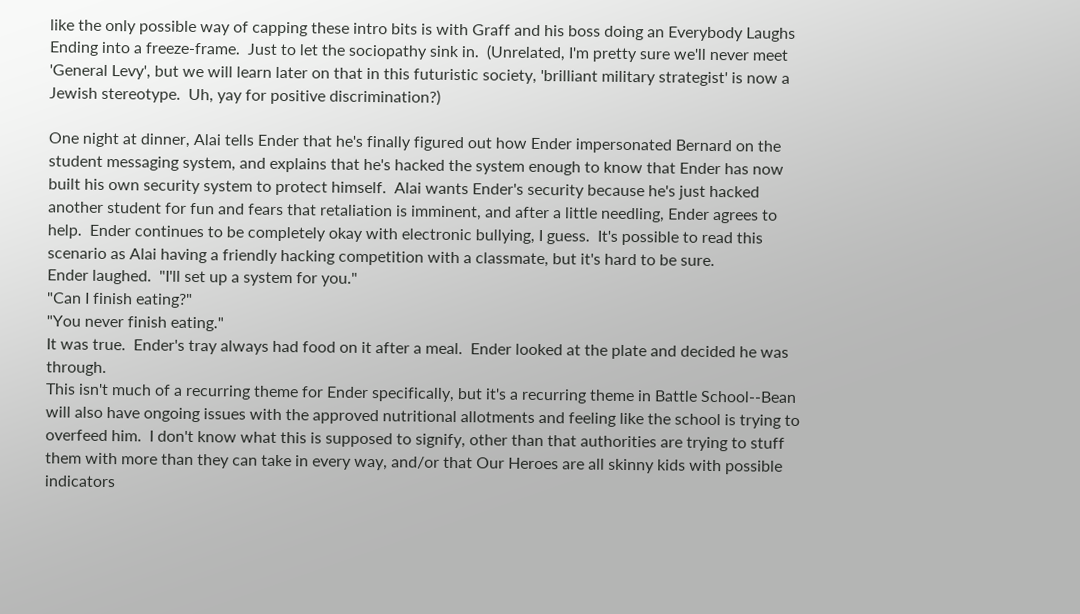like the only possible way of capping these intro bits is with Graff and his boss doing an Everybody Laughs Ending into a freeze-frame.  Just to let the sociopathy sink in.  (Unrelated, I'm pretty sure we'll never meet 'General Levy', but we will learn later on that in this futuristic society, 'brilliant military strategist' is now a Jewish stereotype.  Uh, yay for positive discrimination?)

One night at dinner, Alai tells Ender that he's finally figured out how Ender impersonated Bernard on the student messaging system, and explains that he's hacked the system enough to know that Ender has now built his own security system to protect himself.  Alai wants Ender's security because he's just hacked another student for fun and fears that retaliation is imminent, and after a little needling, Ender agrees to help.  Ender continues to be completely okay with electronic bullying, I guess.  It's possible to read this scenario as Alai having a friendly hacking competition with a classmate, but it's hard to be sure.
Ender laughed.  "I'll set up a system for you."
"Can I finish eating?"
"You never finish eating."
It was true.  Ender's tray always had food on it after a meal.  Ender looked at the plate and decided he was through.
This isn't much of a recurring theme for Ender specifically, but it's a recurring theme in Battle School--Bean will also have ongoing issues with the approved nutritional allotments and feeling like the school is trying to overfeed him.  I don't know what this is supposed to signify, other than that authorities are trying to stuff them with more than they can take in every way, and/or that Our Heroes are all skinny kids with possible indicators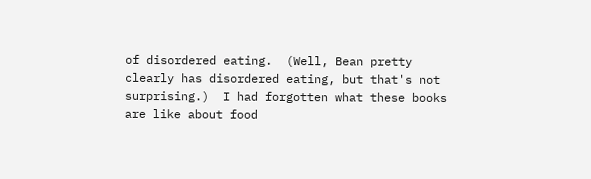of disordered eating.  (Well, Bean pretty clearly has disordered eating, but that's not surprising.)  I had forgotten what these books are like about food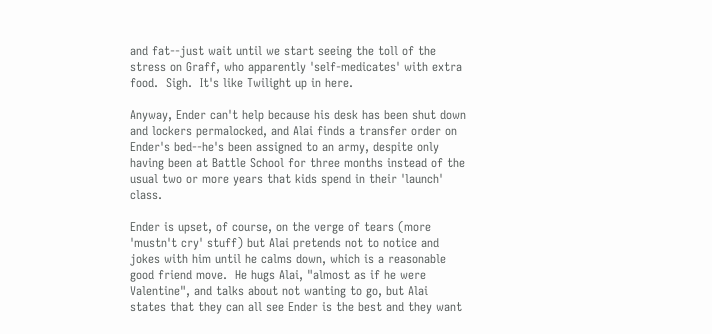and fat--just wait until we start seeing the toll of the stress on Graff, who apparently 'self-medicates' with extra food.  Sigh.  It's like Twilight up in here.

Anyway, Ender can't help because his desk has been shut down and lockers permalocked, and Alai finds a transfer order on Ender's bed--he's been assigned to an army, despite only having been at Battle School for three months instead of the usual two or more years that kids spend in their 'launch' class.

Ender is upset, of course, on the verge of tears (more 'mustn't cry' stuff) but Alai pretends not to notice and jokes with him until he calms down, which is a reasonable good friend move.  He hugs Alai, "almost as if he were Valentine", and talks about not wanting to go, but Alai states that they can all see Ender is the best and they want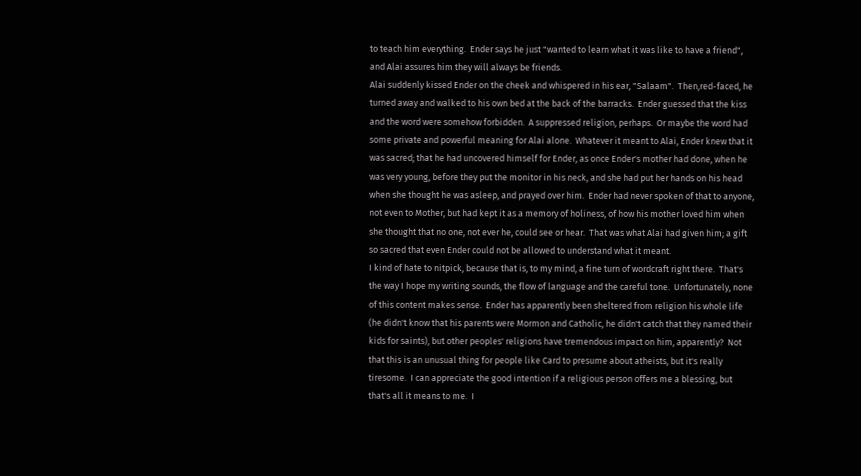to teach him everything.  Ender says he just "wanted to learn what it was like to have a friend", and Alai assures him they will always be friends.
Alai suddenly kissed Ender on the cheek and whispered in his ear, "Salaam".  Then,red-faced, he turned away and walked to his own bed at the back of the barracks.  Ender guessed that the kiss and the word were somehow forbidden.  A suppressed religion, perhaps.  Or maybe the word had some private and powerful meaning for Alai alone.  Whatever it meant to Alai, Ender knew that it was sacred; that he had uncovered himself for Ender, as once Ender's mother had done, when he was very young, before they put the monitor in his neck, and she had put her hands on his head when she thought he was asleep, and prayed over him.  Ender had never spoken of that to anyone, not even to Mother, but had kept it as a memory of holiness, of how his mother loved him when she thought that no one, not ever he, could see or hear.  That was what Alai had given him; a gift so sacred that even Ender could not be allowed to understand what it meant.
I kind of hate to nitpick, because that is, to my mind, a fine turn of wordcraft right there.  That's the way I hope my writing sounds, the flow of language and the careful tone.  Unfortunately, none of this content makes sense.  Ender has apparently been sheltered from religion his whole life (he didn't know that his parents were Mormon and Catholic, he didn't catch that they named their kids for saints), but other peoples' religions have tremendous impact on him, apparently?  Not that this is an unusual thing for people like Card to presume about atheists, but it's really tiresome.  I can appreciate the good intention if a religious person offers me a blessing, but that's all it means to me.  I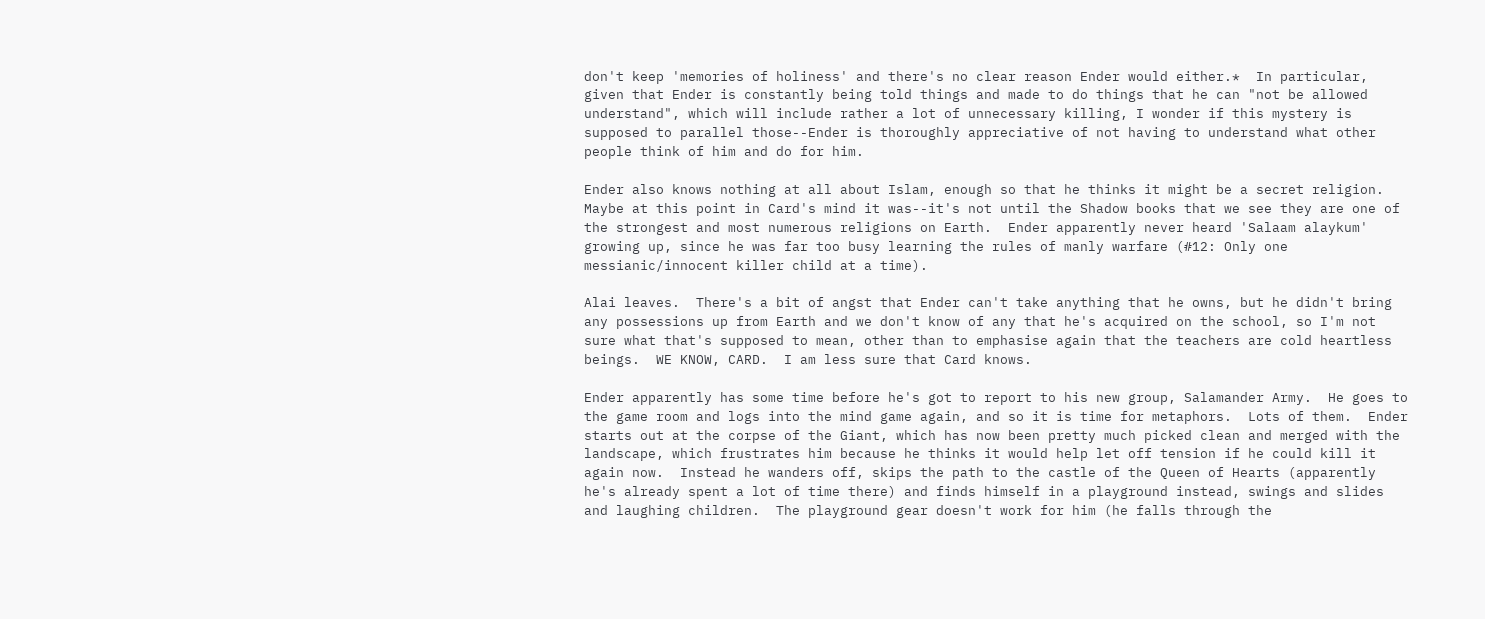don't keep 'memories of holiness' and there's no clear reason Ender would either.*  In particular, given that Ender is constantly being told things and made to do things that he can "not be allowed understand", which will include rather a lot of unnecessary killing, I wonder if this mystery is supposed to parallel those--Ender is thoroughly appreciative of not having to understand what other people think of him and do for him.

Ender also knows nothing at all about Islam, enough so that he thinks it might be a secret religion.  Maybe at this point in Card's mind it was--it's not until the Shadow books that we see they are one of the strongest and most numerous religions on Earth.  Ender apparently never heard 'Salaam alaykum' growing up, since he was far too busy learning the rules of manly warfare (#12: Only one messianic/innocent killer child at a time).

Alai leaves.  There's a bit of angst that Ender can't take anything that he owns, but he didn't bring any possessions up from Earth and we don't know of any that he's acquired on the school, so I'm not sure what that's supposed to mean, other than to emphasise again that the teachers are cold heartless beings.  WE KNOW, CARD.  I am less sure that Card knows.

Ender apparently has some time before he's got to report to his new group, Salamander Army.  He goes to the game room and logs into the mind game again, and so it is time for metaphors.  Lots of them.  Ender starts out at the corpse of the Giant, which has now been pretty much picked clean and merged with the landscape, which frustrates him because he thinks it would help let off tension if he could kill it again now.  Instead he wanders off, skips the path to the castle of the Queen of Hearts (apparently he's already spent a lot of time there) and finds himself in a playground instead, swings and slides and laughing children.  The playground gear doesn't work for him (he falls through the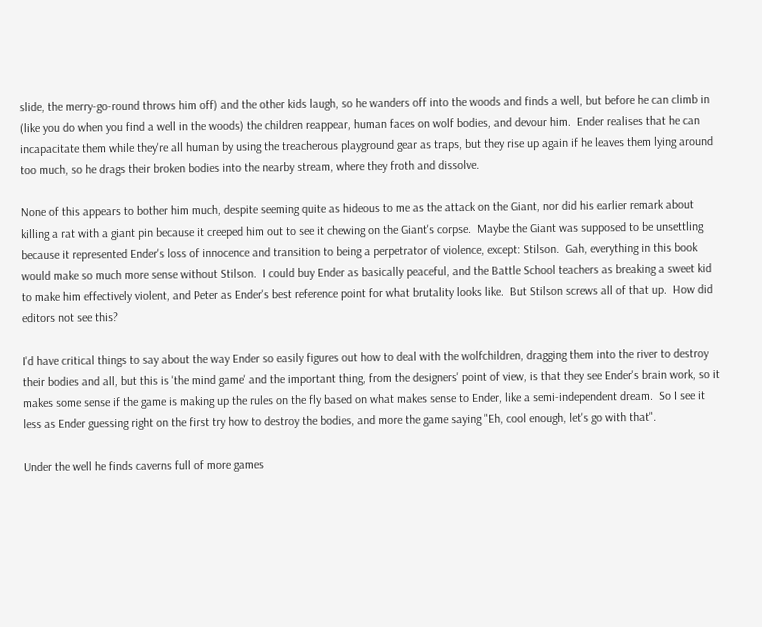slide, the merry-go-round throws him off) and the other kids laugh, so he wanders off into the woods and finds a well, but before he can climb in (like you do when you find a well in the woods) the children reappear, human faces on wolf bodies, and devour him.  Ender realises that he can incapacitate them while they're all human by using the treacherous playground gear as traps, but they rise up again if he leaves them lying around too much, so he drags their broken bodies into the nearby stream, where they froth and dissolve.

None of this appears to bother him much, despite seeming quite as hideous to me as the attack on the Giant, nor did his earlier remark about killing a rat with a giant pin because it creeped him out to see it chewing on the Giant's corpse.  Maybe the Giant was supposed to be unsettling because it represented Ender's loss of innocence and transition to being a perpetrator of violence, except: Stilson.  Gah, everything in this book would make so much more sense without Stilson.  I could buy Ender as basically peaceful, and the Battle School teachers as breaking a sweet kid to make him effectively violent, and Peter as Ender's best reference point for what brutality looks like.  But Stilson screws all of that up.  How did editors not see this?

I'd have critical things to say about the way Ender so easily figures out how to deal with the wolfchildren, dragging them into the river to destroy their bodies and all, but this is 'the mind game' and the important thing, from the designers' point of view, is that they see Ender's brain work, so it makes some sense if the game is making up the rules on the fly based on what makes sense to Ender, like a semi-independent dream.  So I see it less as Ender guessing right on the first try how to destroy the bodies, and more the game saying "Eh, cool enough, let's go with that".

Under the well he finds caverns full of more games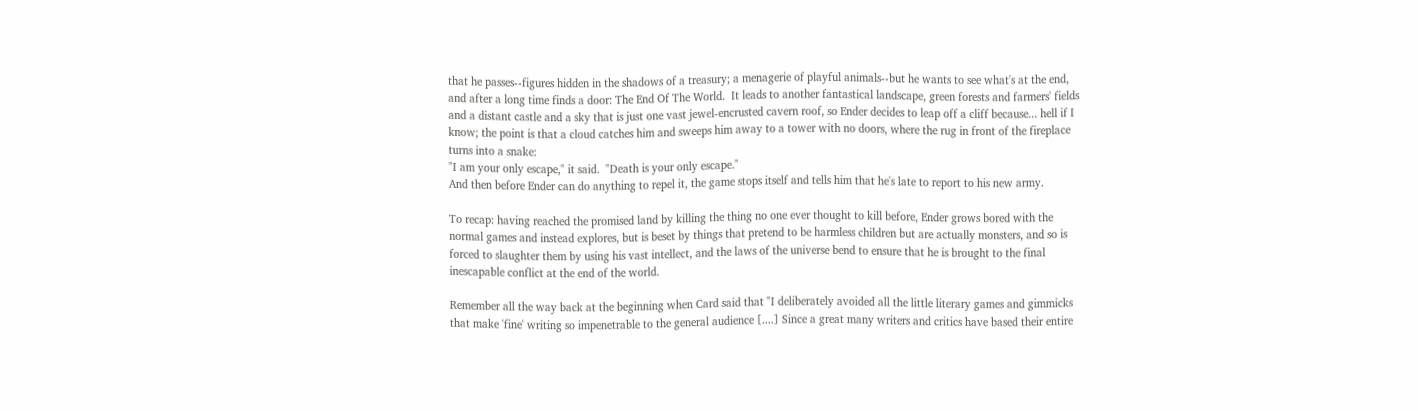that he passes--figures hidden in the shadows of a treasury; a menagerie of playful animals--but he wants to see what's at the end, and after a long time finds a door: The End Of The World.  It leads to another fantastical landscape, green forests and farmers' fields and a distant castle and a sky that is just one vast jewel-encrusted cavern roof, so Ender decides to leap off a cliff because... hell if I know; the point is that a cloud catches him and sweeps him away to a tower with no doors, where the rug in front of the fireplace turns into a snake:
"I am your only escape," it said.  "Death is your only escape."
And then before Ender can do anything to repel it, the game stops itself and tells him that he's late to report to his new army.

To recap: having reached the promised land by killing the thing no one ever thought to kill before, Ender grows bored with the normal games and instead explores, but is beset by things that pretend to be harmless children but are actually monsters, and so is forced to slaughter them by using his vast intellect, and the laws of the universe bend to ensure that he is brought to the final inescapable conflict at the end of the world.

Remember all the way back at the beginning when Card said that "I deliberately avoided all the little literary games and gimmicks that make 'fine' writing so impenetrable to the general audience [....] Since a great many writers and critics have based their entire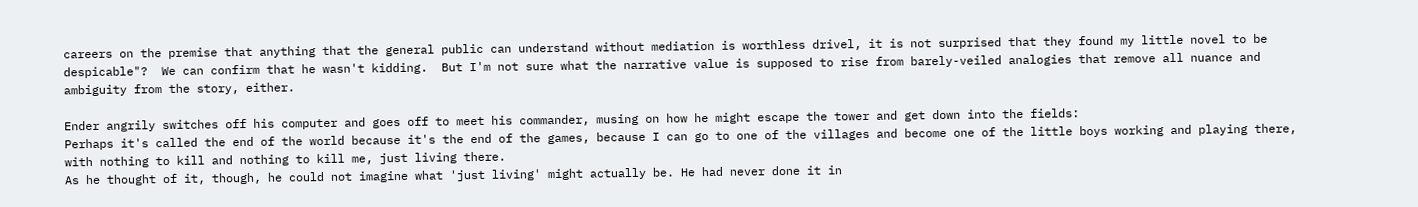careers on the premise that anything that the general public can understand without mediation is worthless drivel, it is not surprised that they found my little novel to be despicable"?  We can confirm that he wasn't kidding.  But I'm not sure what the narrative value is supposed to rise from barely-veiled analogies that remove all nuance and ambiguity from the story, either.

Ender angrily switches off his computer and goes off to meet his commander, musing on how he might escape the tower and get down into the fields:
Perhaps it's called the end of the world because it's the end of the games, because I can go to one of the villages and become one of the little boys working and playing there, with nothing to kill and nothing to kill me, just living there.
As he thought of it, though, he could not imagine what 'just living' might actually be. He had never done it in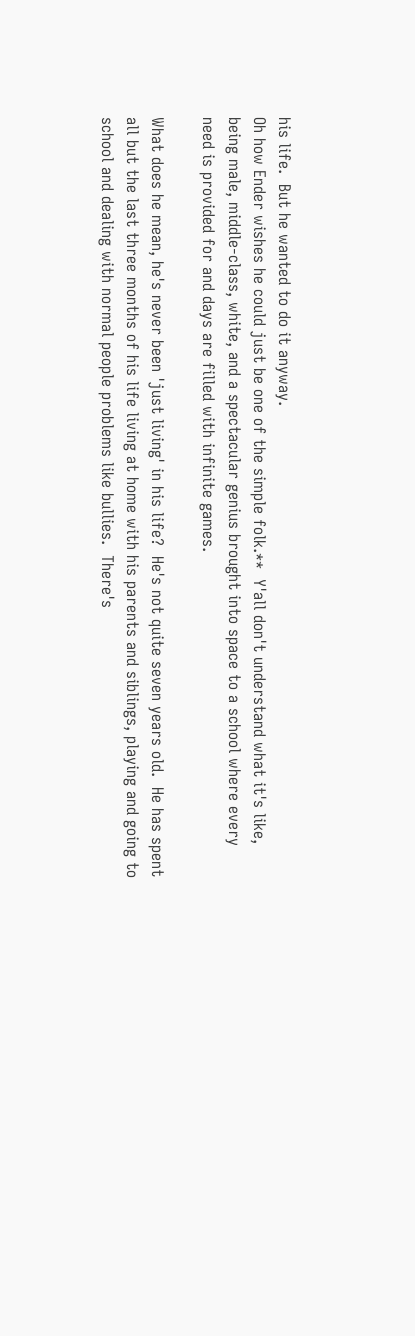his life.  But he wanted to do it anyway.
Oh how Ender wishes he could just be one of the simple folk.**  Y'all don't understand what it's like, being male, middle-class, white, and a spectacular genius brought into space to a school where every need is provided for and days are filled with infinite games.

What does he mean, he's never been 'just living' in his life?  He's not quite seven years old.  He has spent all but the last three months of his life living at home with his parents and siblings, playing and going to school and dealing with normal people problems like bullies.  There's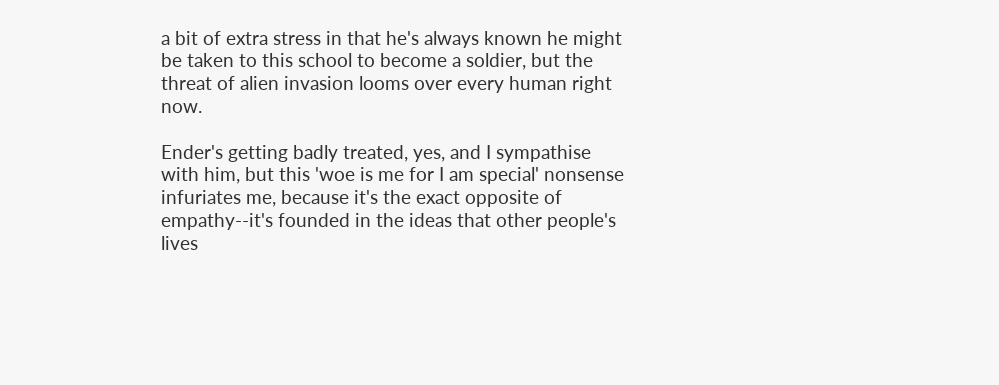a bit of extra stress in that he's always known he might be taken to this school to become a soldier, but the threat of alien invasion looms over every human right now.

Ender's getting badly treated, yes, and I sympathise with him, but this 'woe is me for I am special' nonsense infuriates me, because it's the exact opposite of empathy--it's founded in the ideas that other people's lives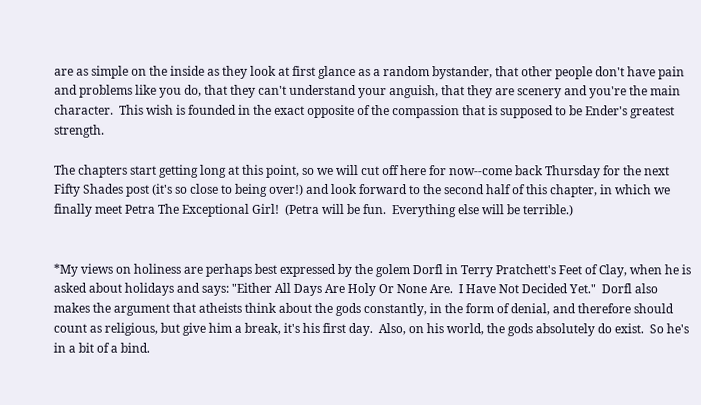are as simple on the inside as they look at first glance as a random bystander, that other people don't have pain and problems like you do, that they can't understand your anguish, that they are scenery and you're the main character.  This wish is founded in the exact opposite of the compassion that is supposed to be Ender's greatest strength.

The chapters start getting long at this point, so we will cut off here for now--come back Thursday for the next Fifty Shades post (it's so close to being over!) and look forward to the second half of this chapter, in which we finally meet Petra The Exceptional Girl!  (Petra will be fun.  Everything else will be terrible.)


*My views on holiness are perhaps best expressed by the golem Dorfl in Terry Pratchett's Feet of Clay, when he is asked about holidays and says: "Either All Days Are Holy Or None Are.  I Have Not Decided Yet."  Dorfl also makes the argument that atheists think about the gods constantly, in the form of denial, and therefore should count as religious, but give him a break, it's his first day.  Also, on his world, the gods absolutely do exist.  So he's in a bit of a bind.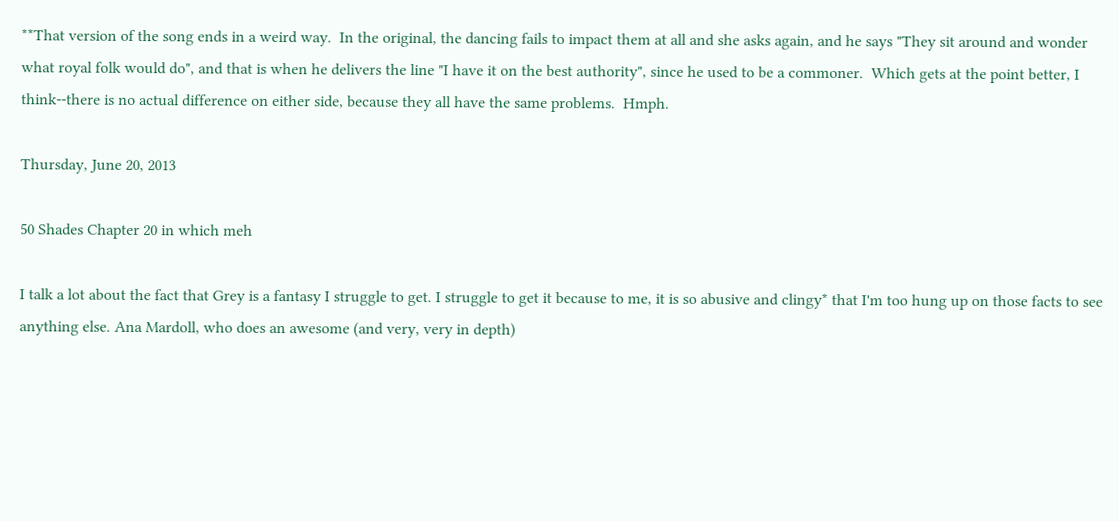**That version of the song ends in a weird way.  In the original, the dancing fails to impact them at all and she asks again, and he says "They sit around and wonder what royal folk would do", and that is when he delivers the line "I have it on the best authority", since he used to be a commoner.  Which gets at the point better, I think--there is no actual difference on either side, because they all have the same problems.  Hmph.

Thursday, June 20, 2013

50 Shades Chapter 20 in which meh

I talk a lot about the fact that Grey is a fantasy I struggle to get. I struggle to get it because to me, it is so abusive and clingy* that I'm too hung up on those facts to see anything else. Ana Mardoll, who does an awesome (and very, very in depth)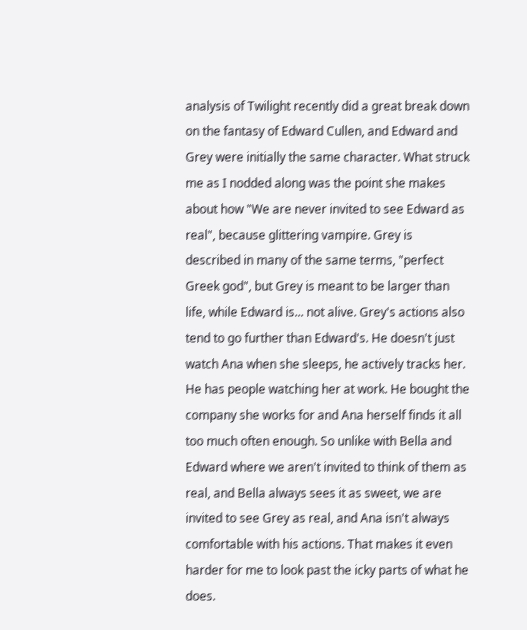analysis of Twilight recently did a great break down on the fantasy of Edward Cullen, and Edward and Grey were initially the same character. What struck me as I nodded along was the point she makes about how "We are never invited to see Edward as real", because glittering vampire. Grey is described in many of the same terms, "perfect Greek god", but Grey is meant to be larger than life, while Edward is... not alive. Grey's actions also tend to go further than Edward's. He doesn't just watch Ana when she sleeps, he actively tracks her. He has people watching her at work. He bought the company she works for and Ana herself finds it all too much often enough. So unlike with Bella and Edward where we aren't invited to think of them as real, and Bella always sees it as sweet, we are invited to see Grey as real, and Ana isn't always comfortable with his actions. That makes it even harder for me to look past the icky parts of what he does.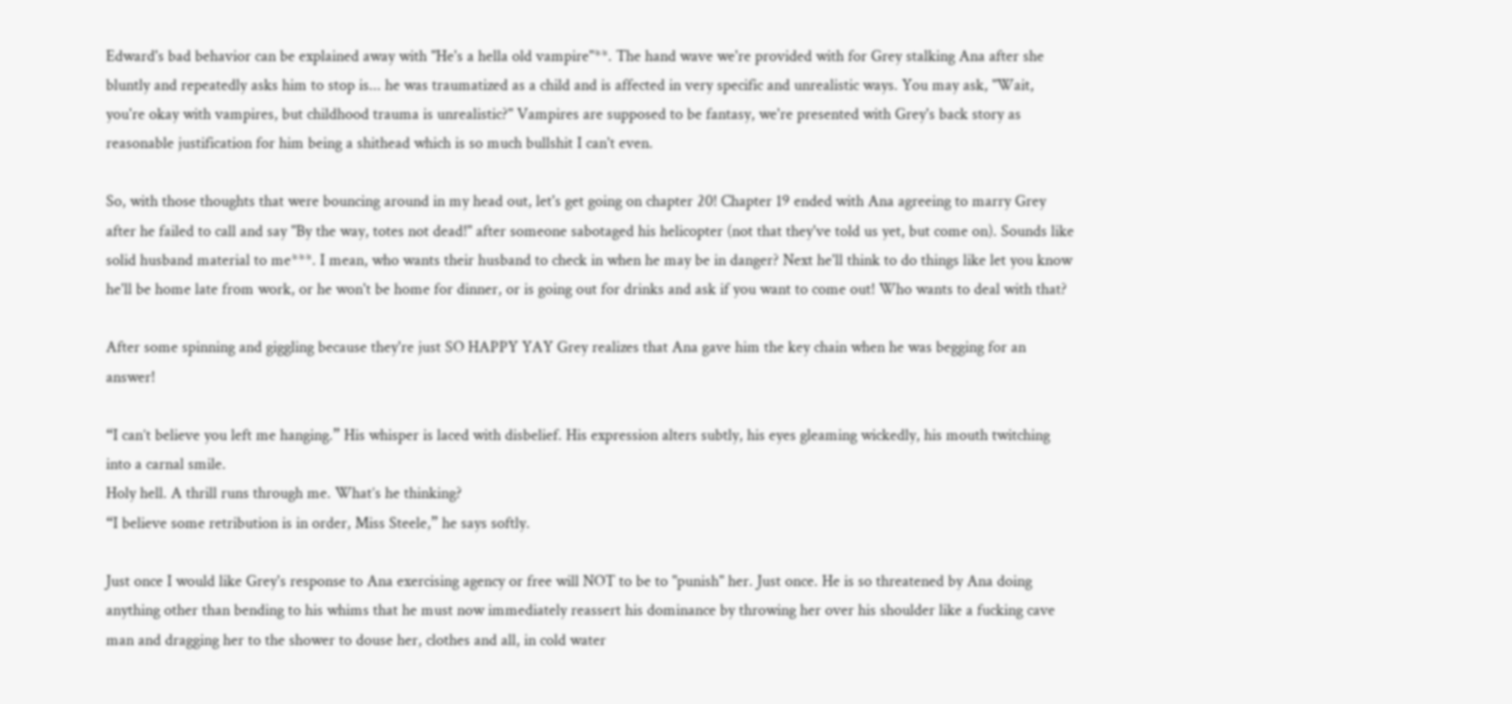Edward's bad behavior can be explained away with "He's a hella old vampire"**. The hand wave we're provided with for Grey stalking Ana after she bluntly and repeatedly asks him to stop is... he was traumatized as a child and is affected in very specific and unrealistic ways. You may ask, "Wait, you're okay with vampires, but childhood trauma is unrealistic?" Vampires are supposed to be fantasy, we're presented with Grey's back story as reasonable justification for him being a shithead which is so much bullshit I can't even.

So, with those thoughts that were bouncing around in my head out, let's get going on chapter 20! Chapter 19 ended with Ana agreeing to marry Grey after he failed to call and say "By the way, totes not dead!" after someone sabotaged his helicopter (not that they've told us yet, but come on). Sounds like solid husband material to me***. I mean, who wants their husband to check in when he may be in danger? Next he'll think to do things like let you know he'll be home late from work, or he won't be home for dinner, or is going out for drinks and ask if you want to come out! Who wants to deal with that?

After some spinning and giggling because they're just SO HAPPY YAY Grey realizes that Ana gave him the key chain when he was begging for an answer!

“I can’t believe you left me hanging.” His whisper is laced with disbelief. His expression alters subtly, his eyes gleaming wickedly, his mouth twitching into a carnal smile.
Holy hell. A thrill runs through me. What’s he thinking?
“I believe some retribution is in order, Miss Steele,” he says softly.

Just once I would like Grey's response to Ana exercising agency or free will NOT to be to "punish" her. Just once. He is so threatened by Ana doing anything other than bending to his whims that he must now immediately reassert his dominance by throwing her over his shoulder like a fucking cave man and dragging her to the shower to douse her, clothes and all, in cold water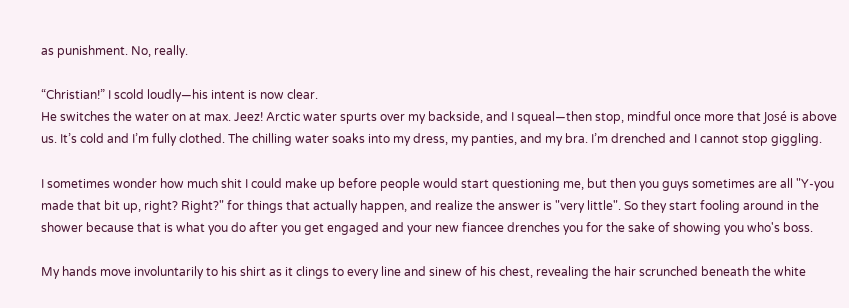as punishment. No, really.

“Christian!” I scold loudly—his intent is now clear.
He switches the water on at max. Jeez! Arctic water spurts over my backside, and I squeal—then stop, mindful once more that José is above us. It’s cold and I’m fully clothed. The chilling water soaks into my dress, my panties, and my bra. I’m drenched and I cannot stop giggling.

I sometimes wonder how much shit I could make up before people would start questioning me, but then you guys sometimes are all "Y-you made that bit up, right? Right?" for things that actually happen, and realize the answer is "very little". So they start fooling around in the shower because that is what you do after you get engaged and your new fiancee drenches you for the sake of showing you who's boss.

My hands move involuntarily to his shirt as it clings to every line and sinew of his chest, revealing the hair scrunched beneath the white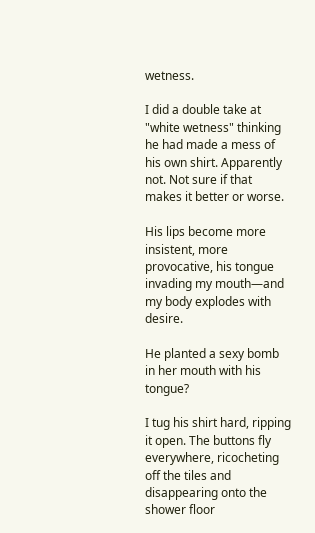wetness.

I did a double take at "white wetness" thinking he had made a mess of his own shirt. Apparently not. Not sure if that makes it better or worse.

His lips become more insistent, more provocative, his tongue invading my mouth—and my body explodes with desire.

He planted a sexy bomb in her mouth with his tongue?

I tug his shirt hard, ripping it open. The buttons fly everywhere, ricocheting off the tiles and disappearing onto the shower floor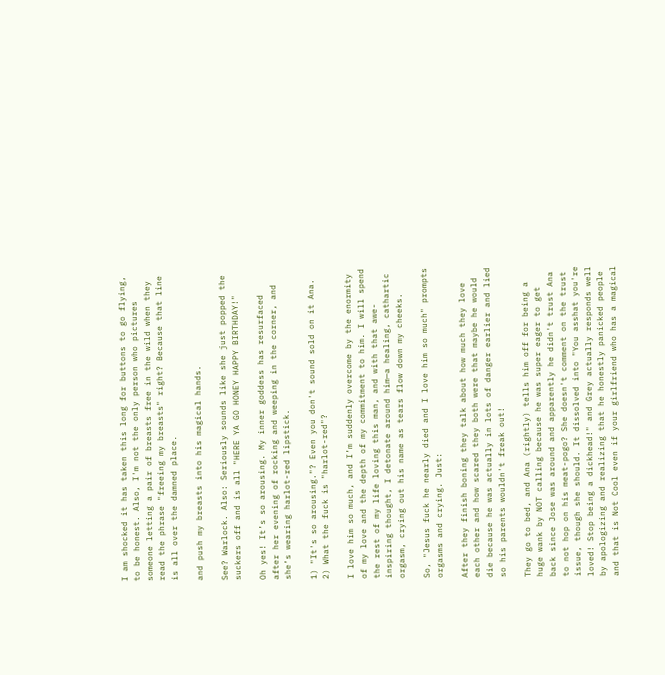I am shocked it has taken this long for buttons to go flying, to be honest. Also, I'm not the only person who pictures someone letting a pair of breasts free in the wild when they read the phrase "freeing my breasts" right? Because that line is all over the damned place.

and push my breasts into his magical hands.

See? Warlock. Also: Seriously sounds like she just popped the suckers off and is all "HERE YA GO HONEY HAPPY BIRTHDAY!"

Oh yes! It’s so arousing. My inner goddess has resurfaced after her evening of rocking and weeping in the corner, and she’s wearing harlot-red lipstick.

1) "It's so arousing."? Even you don't sound sold on it Ana.
2) What the fuck is "harlot-red"?

I love him so much, and I’m suddenly overcome by the enormity of my love and the depth of my commitment to him. I will spend the rest of my life loving this man, and with that awe-inspiring thought, I detonate around him—a healing, cathartic orgasm, crying out his name as tears flow down my cheeks.

So, "Jesus fuck he nearly died and I love him so much" prompts orgasms and crying. Just:

After they finish boning they talk about how much they love each other and how scared they both were that maybe he would die because he was actually in lots of danger earlier and lied so his parents wouldn't freak out!

They go to bed, and Ana (rightly) tells him off for being a huge wank by NOT calling because he was super eager to get back since Jose was around and apparently he didn't trust Ana to not hop on his meat-pogo? She doesn't comment on the trust issue, though she should. It dissolved into "You asshat you're loved! Stop being a dickhead!" and Grey actually responds well by apologizing and realizing that he honestly panicked people and that is Not Cool even if your girlfriend who has a magical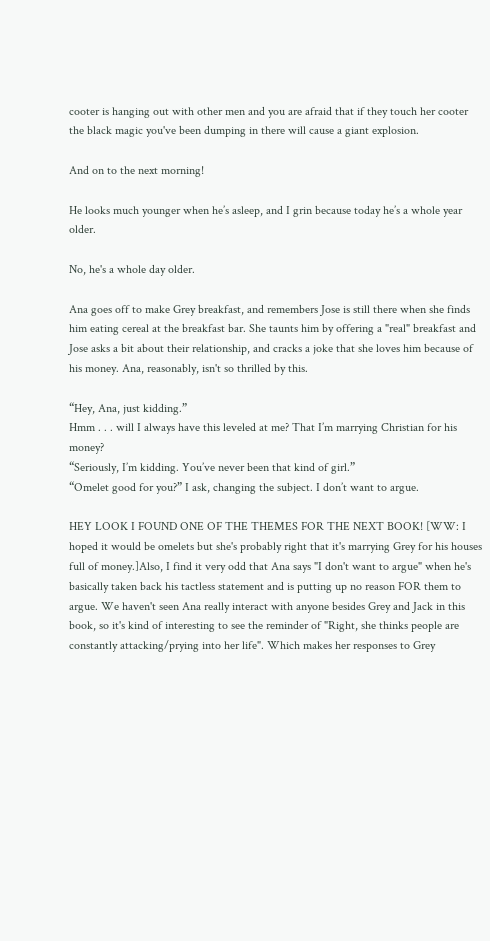cooter is hanging out with other men and you are afraid that if they touch her cooter the black magic you've been dumping in there will cause a giant explosion.

And on to the next morning!

He looks much younger when he’s asleep, and I grin because today he’s a whole year older.

No, he's a whole day older.

Ana goes off to make Grey breakfast, and remembers Jose is still there when she finds him eating cereal at the breakfast bar. She taunts him by offering a "real" breakfast and Jose asks a bit about their relationship, and cracks a joke that she loves him because of his money. Ana, reasonably, isn't so thrilled by this.

“Hey, Ana, just kidding.”
Hmm . . . will I always have this leveled at me? That I’m marrying Christian for his money?
“Seriously, I’m kidding. You’ve never been that kind of girl.”
“Omelet good for you?” I ask, changing the subject. I don’t want to argue.

HEY LOOK I FOUND ONE OF THE THEMES FOR THE NEXT BOOK! [WW: I hoped it would be omelets but she's probably right that it's marrying Grey for his houses full of money.]Also, I find it very odd that Ana says "I don't want to argue" when he's basically taken back his tactless statement and is putting up no reason FOR them to argue. We haven't seen Ana really interact with anyone besides Grey and Jack in this book, so it's kind of interesting to see the reminder of "Right, she thinks people are constantly attacking/prying into her life". Which makes her responses to Grey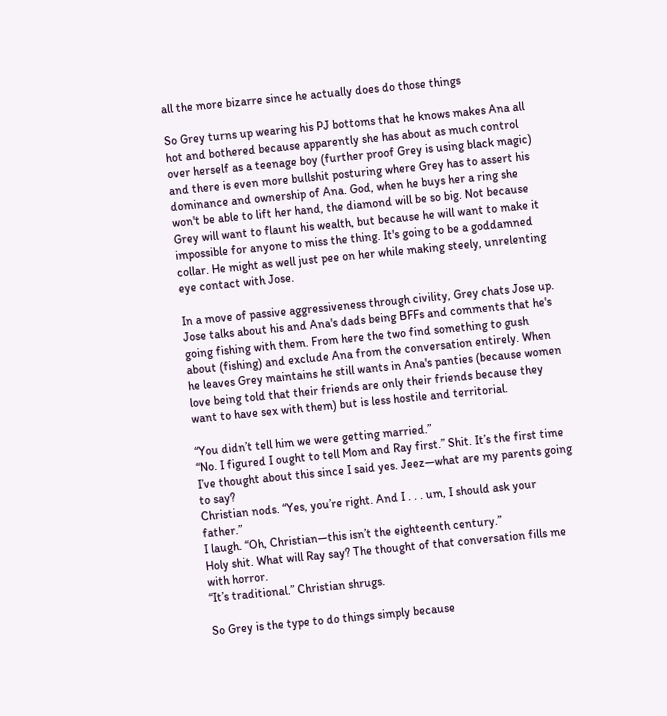all the more bizarre since he actually does do those things

So Grey turns up wearing his PJ bottoms that he knows makes Ana all hot and bothered because apparently she has about as much control over herself as a teenage boy (further proof Grey is using black magic) and there is even more bullshit posturing where Grey has to assert his dominance and ownership of Ana. God, when he buys her a ring she won't be able to lift her hand, the diamond will be so big. Not because Grey will want to flaunt his wealth, but because he will want to make it impossible for anyone to miss the thing. It's going to be a goddamned collar. He might as well just pee on her while making steely, unrelenting eye contact with Jose.

In a move of passive aggressiveness through civility, Grey chats Jose up. Jose talks about his and Ana's dads being BFFs and comments that he's going fishing with them. From here the two find something to gush about (fishing) and exclude Ana from the conversation entirely. When he leaves Grey maintains he still wants in Ana's panties (because women love being told that their friends are only their friends because they want to have sex with them) but is less hostile and territorial.

“You didn’t tell him we were getting married.”
“No. I figured I ought to tell Mom and Ray first.” Shit. It’s the first time I’ve thought about this since I said yes. Jeez—what are my parents going to say?
Christian nods. “Yes, you’re right. And I . . . um, I should ask your father.”
I laugh. “Oh, Christian—this isn’t the eighteenth century.”
Holy shit. What will Ray say? The thought of that conversation fills me with horror.
“It’s traditional.” Christian shrugs.

So Grey is the type to do things simply because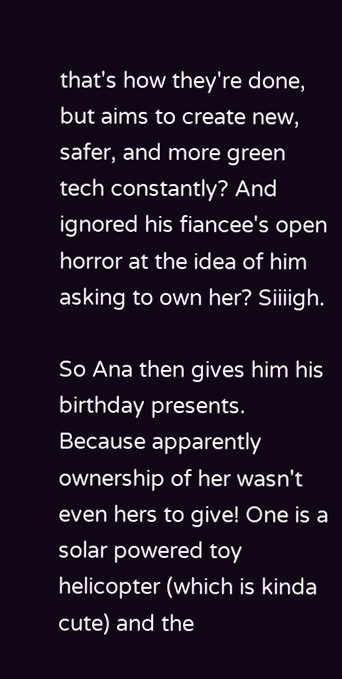that's how they're done, but aims to create new, safer, and more green tech constantly? And ignored his fiancee's open horror at the idea of him asking to own her? Siiiigh.

So Ana then gives him his birthday presents. Because apparently ownership of her wasn't even hers to give! One is a solar powered toy helicopter (which is kinda cute) and the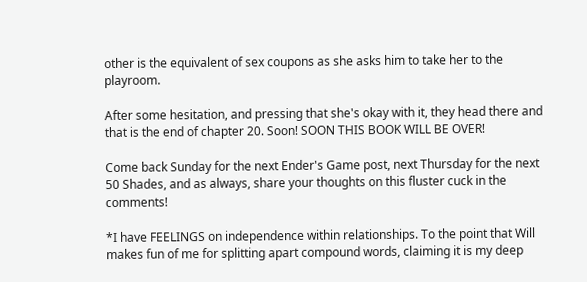other is the equivalent of sex coupons as she asks him to take her to the playroom.

After some hesitation, and pressing that she's okay with it, they head there and that is the end of chapter 20. Soon! SOON THIS BOOK WILL BE OVER!

Come back Sunday for the next Ender's Game post, next Thursday for the next 50 Shades, and as always, share your thoughts on this fluster cuck in the comments!

*I have FEELINGS on independence within relationships. To the point that Will makes fun of me for splitting apart compound words, claiming it is my deep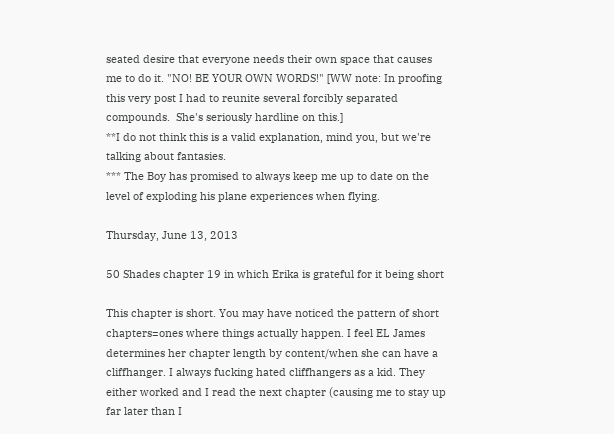seated desire that everyone needs their own space that causes me to do it. "NO! BE YOUR OWN WORDS!" [WW note: In proofing this very post I had to reunite several forcibly separated compounds.  She's seriously hardline on this.]
**I do not think this is a valid explanation, mind you, but we're talking about fantasies.
*** The Boy has promised to always keep me up to date on the level of exploding his plane experiences when flying.

Thursday, June 13, 2013

50 Shades chapter 19 in which Erika is grateful for it being short

This chapter is short. You may have noticed the pattern of short chapters=ones where things actually happen. I feel EL James determines her chapter length by content/when she can have a cliffhanger. I always fucking hated cliffhangers as a kid. They either worked and I read the next chapter (causing me to stay up far later than I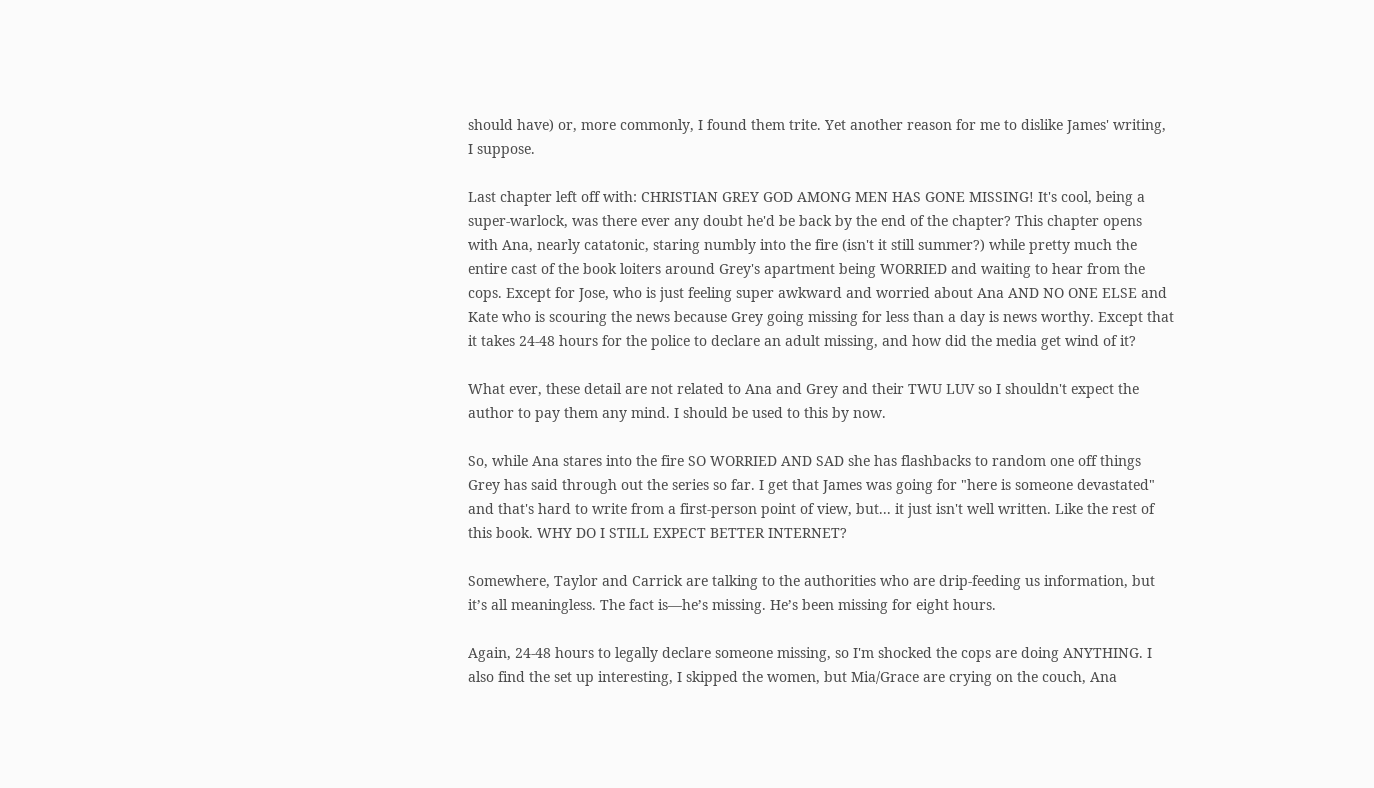should have) or, more commonly, I found them trite. Yet another reason for me to dislike James' writing, I suppose.

Last chapter left off with: CHRISTIAN GREY GOD AMONG MEN HAS GONE MISSING! It's cool, being a super-warlock, was there ever any doubt he'd be back by the end of the chapter? This chapter opens with Ana, nearly catatonic, staring numbly into the fire (isn't it still summer?) while pretty much the entire cast of the book loiters around Grey's apartment being WORRIED and waiting to hear from the cops. Except for Jose, who is just feeling super awkward and worried about Ana AND NO ONE ELSE and Kate who is scouring the news because Grey going missing for less than a day is news worthy. Except that it takes 24-48 hours for the police to declare an adult missing, and how did the media get wind of it?

What ever, these detail are not related to Ana and Grey and their TWU LUV so I shouldn't expect the author to pay them any mind. I should be used to this by now.

So, while Ana stares into the fire SO WORRIED AND SAD she has flashbacks to random one off things Grey has said through out the series so far. I get that James was going for "here is someone devastated" and that's hard to write from a first-person point of view, but... it just isn't well written. Like the rest of this book. WHY DO I STILL EXPECT BETTER INTERNET?

Somewhere, Taylor and Carrick are talking to the authorities who are drip-feeding us information, but it’s all meaningless. The fact is—he’s missing. He’s been missing for eight hours.

Again, 24-48 hours to legally declare someone missing, so I'm shocked the cops are doing ANYTHING. I also find the set up interesting, I skipped the women, but Mia/Grace are crying on the couch, Ana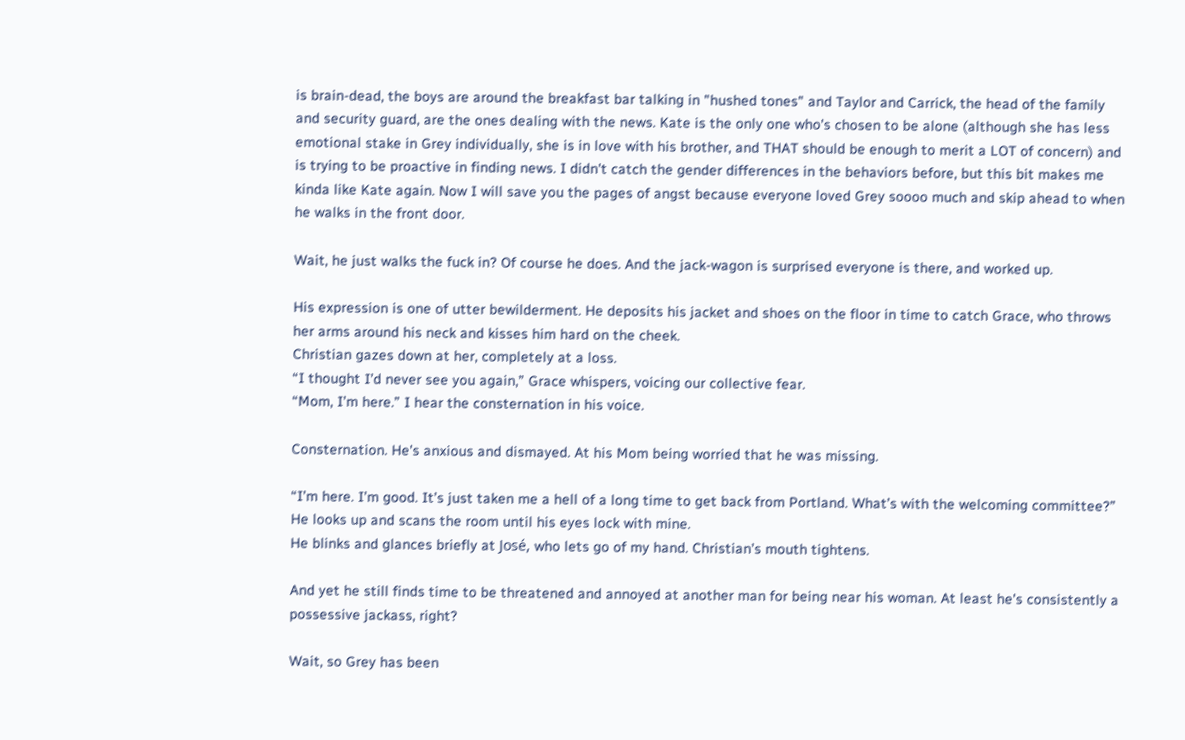is brain-dead, the boys are around the breakfast bar talking in "hushed tones" and Taylor and Carrick, the head of the family and security guard, are the ones dealing with the news. Kate is the only one who's chosen to be alone (although she has less emotional stake in Grey individually, she is in love with his brother, and THAT should be enough to merit a LOT of concern) and is trying to be proactive in finding news. I didn't catch the gender differences in the behaviors before, but this bit makes me kinda like Kate again. Now I will save you the pages of angst because everyone loved Grey soooo much and skip ahead to when he walks in the front door.

Wait, he just walks the fuck in? Of course he does. And the jack-wagon is surprised everyone is there, and worked up.

His expression is one of utter bewilderment. He deposits his jacket and shoes on the floor in time to catch Grace, who throws her arms around his neck and kisses him hard on the cheek.
Christian gazes down at her, completely at a loss.
“I thought I’d never see you again,” Grace whispers, voicing our collective fear.
“Mom, I’m here.” I hear the consternation in his voice.

Consternation. He's anxious and dismayed. At his Mom being worried that he was missing.

“I’m here. I’m good. It’s just taken me a hell of a long time to get back from Portland. What’s with the welcoming committee?” He looks up and scans the room until his eyes lock with mine.
He blinks and glances briefly at José, who lets go of my hand. Christian’s mouth tightens.

And yet he still finds time to be threatened and annoyed at another man for being near his woman. At least he's consistently a possessive jackass, right?

Wait, so Grey has been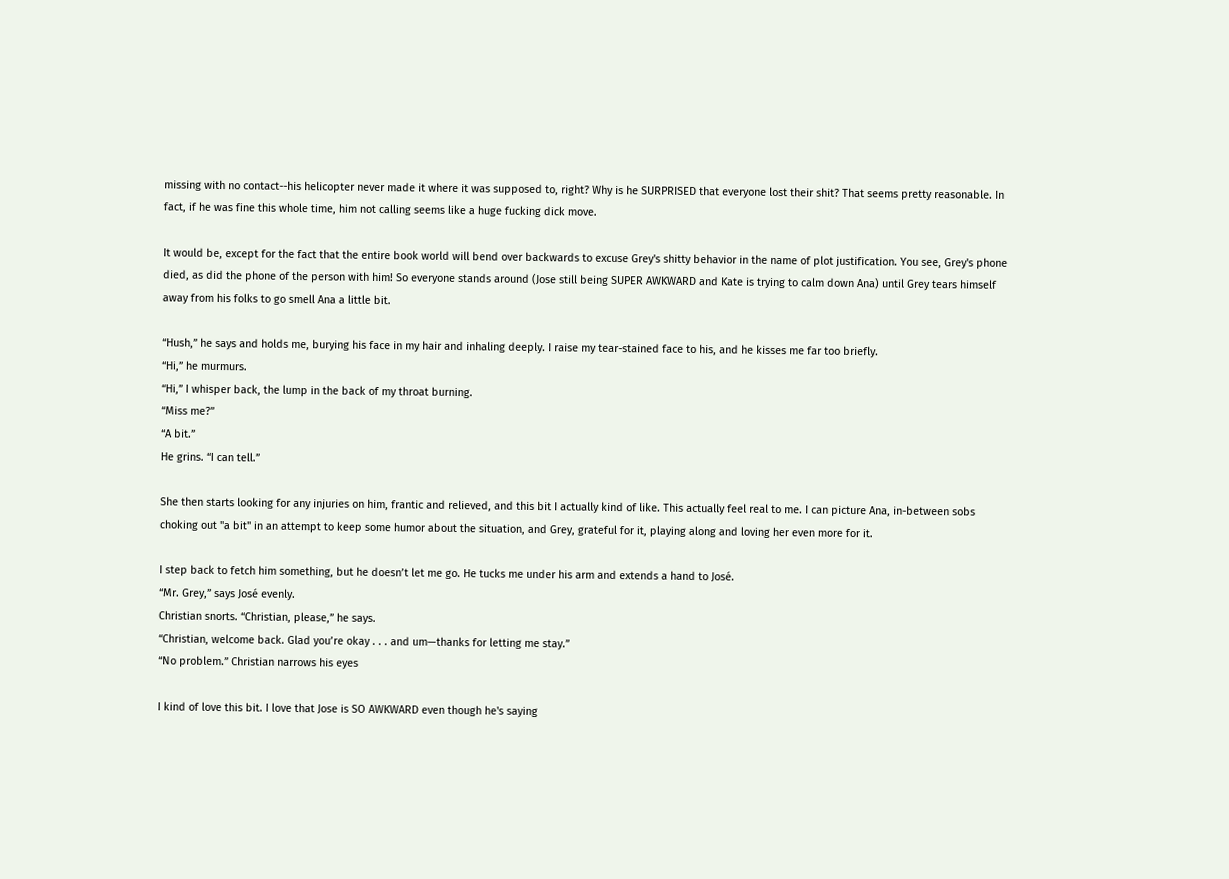missing with no contact--his helicopter never made it where it was supposed to, right? Why is he SURPRISED that everyone lost their shit? That seems pretty reasonable. In fact, if he was fine this whole time, him not calling seems like a huge fucking dick move.

It would be, except for the fact that the entire book world will bend over backwards to excuse Grey's shitty behavior in the name of plot justification. You see, Grey's phone died, as did the phone of the person with him! So everyone stands around (Jose still being SUPER AWKWARD and Kate is trying to calm down Ana) until Grey tears himself away from his folks to go smell Ana a little bit.

“Hush,” he says and holds me, burying his face in my hair and inhaling deeply. I raise my tear-stained face to his, and he kisses me far too briefly.
“Hi,” he murmurs.
“Hi,” I whisper back, the lump in the back of my throat burning.
“Miss me?”
“A bit.”
He grins. “I can tell.”

She then starts looking for any injuries on him, frantic and relieved, and this bit I actually kind of like. This actually feel real to me. I can picture Ana, in-between sobs choking out "a bit" in an attempt to keep some humor about the situation, and Grey, grateful for it, playing along and loving her even more for it.

I step back to fetch him something, but he doesn’t let me go. He tucks me under his arm and extends a hand to José.
“Mr. Grey,” says José evenly.
Christian snorts. “Christian, please,” he says.
“Christian, welcome back. Glad you’re okay . . . and um—thanks for letting me stay.”
“No problem.” Christian narrows his eyes

I kind of love this bit. I love that Jose is SO AWKWARD even though he's saying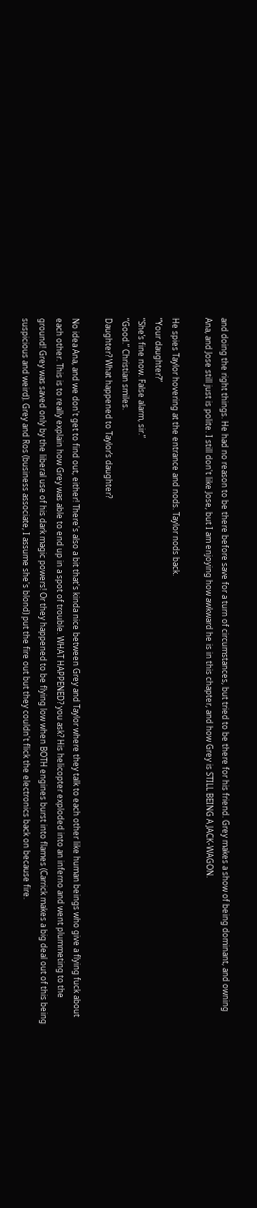and doing the right things. He had no reason to be there before save for a turn of circumstances, but tried to be there for his friend. Grey makes a show of being dominant, and owning Ana, and Jose still just is polite. I still don't like Jose, but I am enjoying how awkward he is in this chapter, and how Grey is STILL BEING A JACK-WAGON.

He spies Taylor hovering at the entrance and nods. Taylor nods back.
“Your daughter?”
“She’s fine now. False alarm, sir.”
“Good.” Christian smiles.
Daughter? What happened to Taylor’s daughter?

No idea Ana, and we don't get to find out, either! There's also a bit that's kinda nice between Grey and Taylor where they talk to each other like human beings who give a flying fuck about each other. This is to really explain how Grey was able to end up in a spot of trouble. WHAT HAPPENED? you ask? His helicopter exploded into an inferno and went plummeting to the ground! Grey was saved only by the liberal use of his dark magic powers! Or they happened to be flying low when BOTH engines burst into flames (Carrick makes a big deal out of this being suspicious and weird). Grey and Ros (business associate, I assume she's blond) put the fire out but they couldn't flick the electronics back on because fire.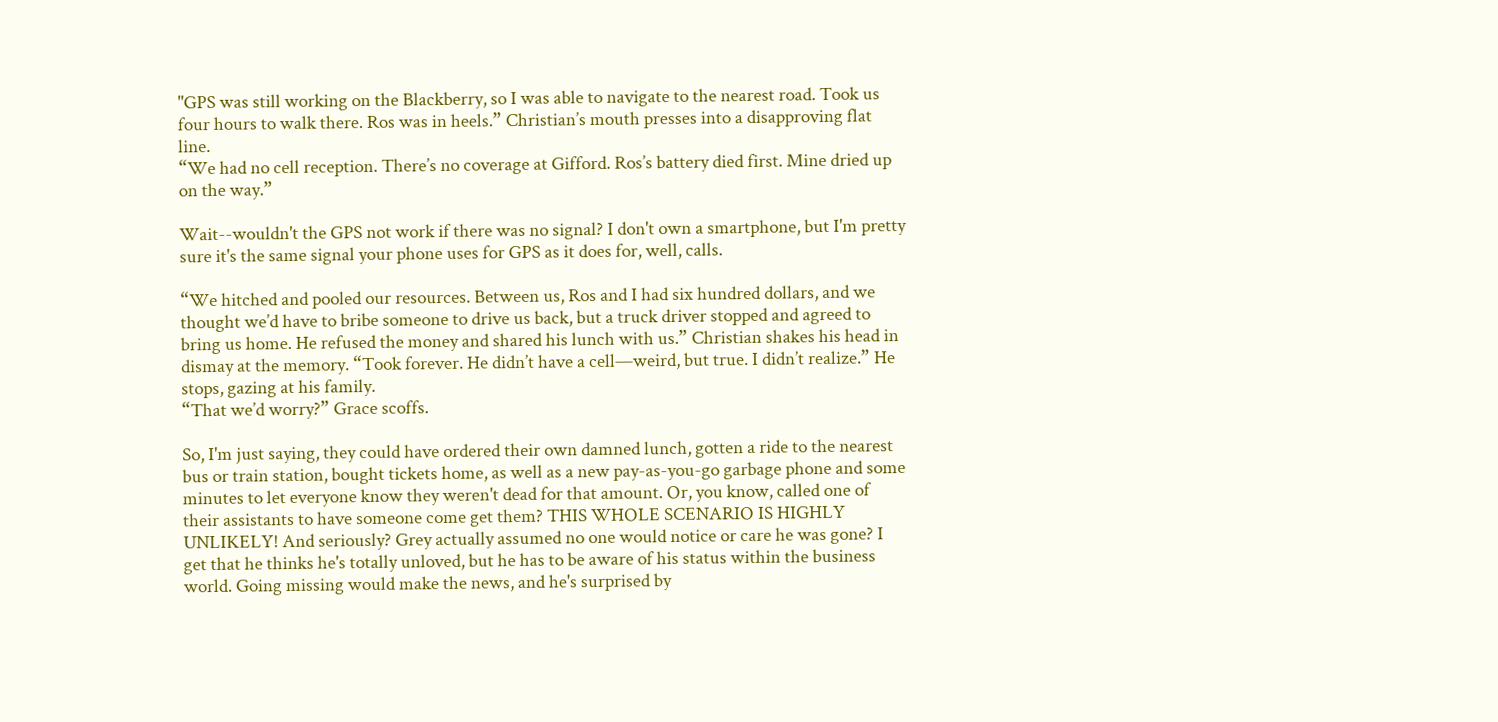"GPS was still working on the Blackberry, so I was able to navigate to the nearest road. Took us four hours to walk there. Ros was in heels.” Christian’s mouth presses into a disapproving flat line.
“We had no cell reception. There’s no coverage at Gifford. Ros’s battery died first. Mine dried up on the way.”

Wait--wouldn't the GPS not work if there was no signal? I don't own a smartphone, but I'm pretty sure it's the same signal your phone uses for GPS as it does for, well, calls.

“We hitched and pooled our resources. Between us, Ros and I had six hundred dollars, and we thought we’d have to bribe someone to drive us back, but a truck driver stopped and agreed to bring us home. He refused the money and shared his lunch with us.” Christian shakes his head in dismay at the memory. “Took forever. He didn’t have a cell—weird, but true. I didn’t realize.” He stops, gazing at his family.
“That we’d worry?” Grace scoffs.

So, I'm just saying, they could have ordered their own damned lunch, gotten a ride to the nearest bus or train station, bought tickets home, as well as a new pay-as-you-go garbage phone and some minutes to let everyone know they weren't dead for that amount. Or, you know, called one of their assistants to have someone come get them? THIS WHOLE SCENARIO IS HIGHLY UNLIKELY! And seriously? Grey actually assumed no one would notice or care he was gone? I get that he thinks he's totally unloved, but he has to be aware of his status within the business world. Going missing would make the news, and he's surprised by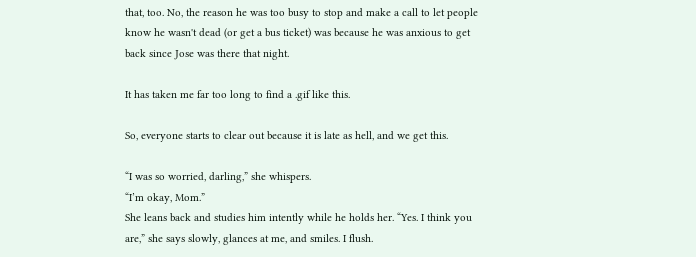that, too. No, the reason he was too busy to stop and make a call to let people know he wasn't dead (or get a bus ticket) was because he was anxious to get back since Jose was there that night.

It has taken me far too long to find a .gif like this.

So, everyone starts to clear out because it is late as hell, and we get this.

“I was so worried, darling,” she whispers.
“I’m okay, Mom.”
She leans back and studies him intently while he holds her. “Yes. I think you are,” she says slowly, glances at me, and smiles. I flush.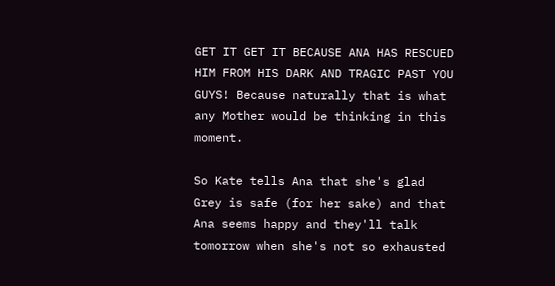GET IT GET IT BECAUSE ANA HAS RESCUED HIM FROM HIS DARK AND TRAGIC PAST YOU GUYS! Because naturally that is what any Mother would be thinking in this moment.

So Kate tells Ana that she's glad Grey is safe (for her sake) and that Ana seems happy and they'll talk tomorrow when she's not so exhausted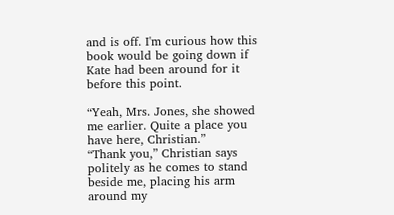and is off. I'm curious how this book would be going down if Kate had been around for it before this point.

“Yeah, Mrs. Jones, she showed me earlier. Quite a place you have here, Christian.”
“Thank you,” Christian says politely as he comes to stand beside me, placing his arm around my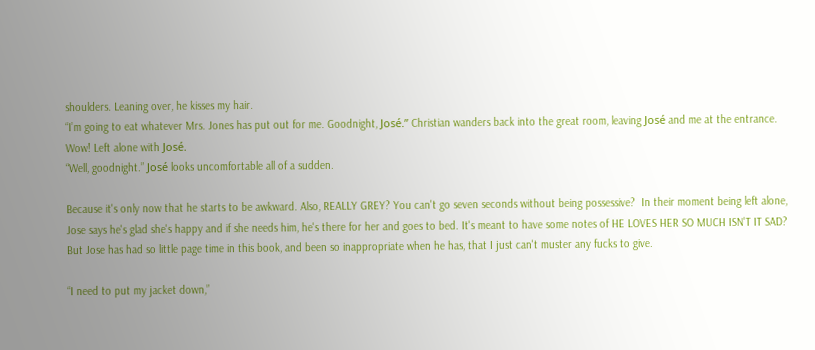shoulders. Leaning over, he kisses my hair.
“I’m going to eat whatever Mrs. Jones has put out for me. Goodnight, José.” Christian wanders back into the great room, leaving José and me at the entrance.
Wow! Left alone with José.
“Well, goodnight.” José looks uncomfortable all of a sudden.

Because it's only now that he starts to be awkward. Also, REALLY GREY? You can't go seven seconds without being possessive?  In their moment being left alone, Jose says he's glad she's happy and if she needs him, he's there for her and goes to bed. It's meant to have some notes of HE LOVES HER SO MUCH ISN'T IT SAD? But Jose has had so little page time in this book, and been so inappropriate when he has, that I just can't muster any fucks to give.

“I need to put my jacket down,”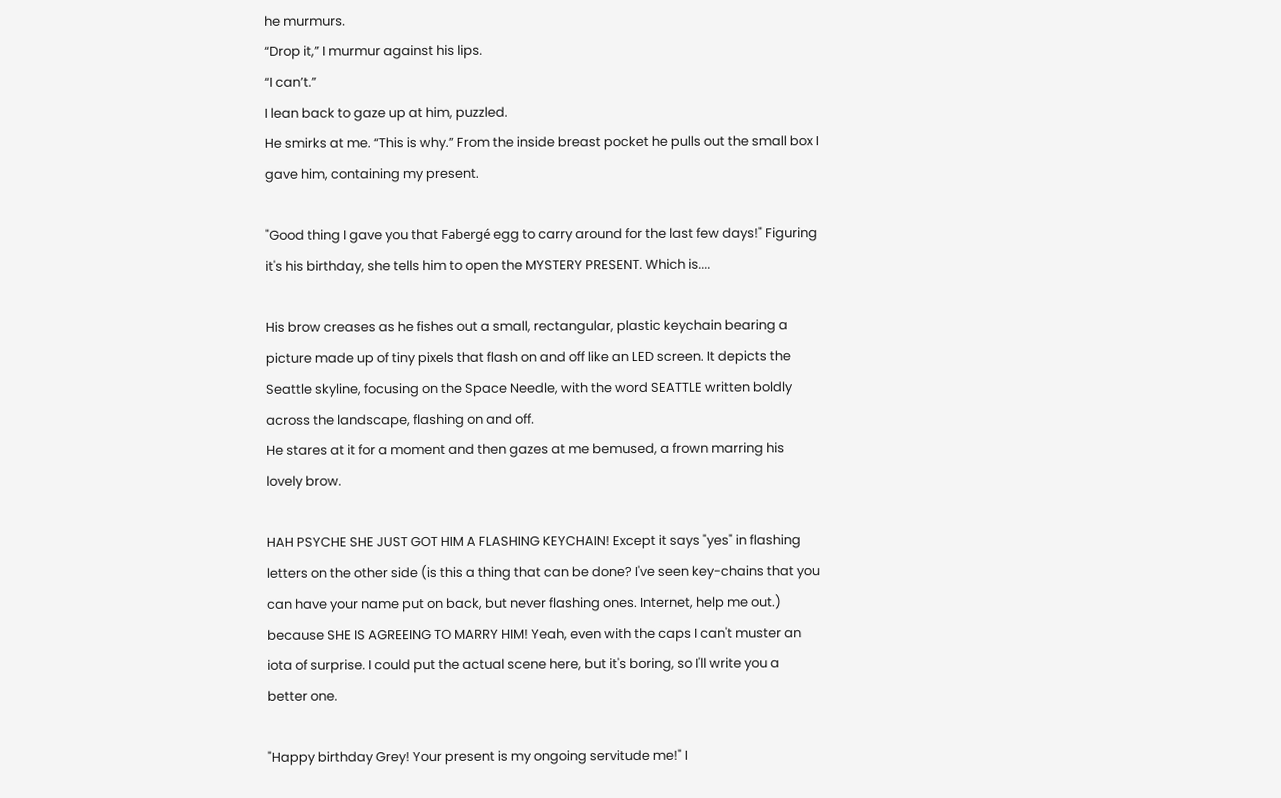he murmurs.
“Drop it,” I murmur against his lips.
“I can’t.”
I lean back to gaze up at him, puzzled.
He smirks at me. “This is why.” From the inside breast pocket he pulls out the small box I gave him, containing my present.

"Good thing I gave you that Fabergé egg to carry around for the last few days!" Figuring it's his birthday, she tells him to open the MYSTERY PRESENT. Which is....

His brow creases as he fishes out a small, rectangular, plastic keychain bearing a picture made up of tiny pixels that flash on and off like an LED screen. It depicts the Seattle skyline, focusing on the Space Needle, with the word SEATTLE written boldly across the landscape, flashing on and off.
He stares at it for a moment and then gazes at me bemused, a frown marring his lovely brow.

HAH PSYCHE SHE JUST GOT HIM A FLASHING KEYCHAIN! Except it says "yes" in flashing letters on the other side (is this a thing that can be done? I've seen key-chains that you can have your name put on back, but never flashing ones. Internet, help me out.) because SHE IS AGREEING TO MARRY HIM! Yeah, even with the caps I can't muster an iota of surprise. I could put the actual scene here, but it's boring, so I'll write you a better one.

"Happy birthday Grey! Your present is my ongoing servitude me!" I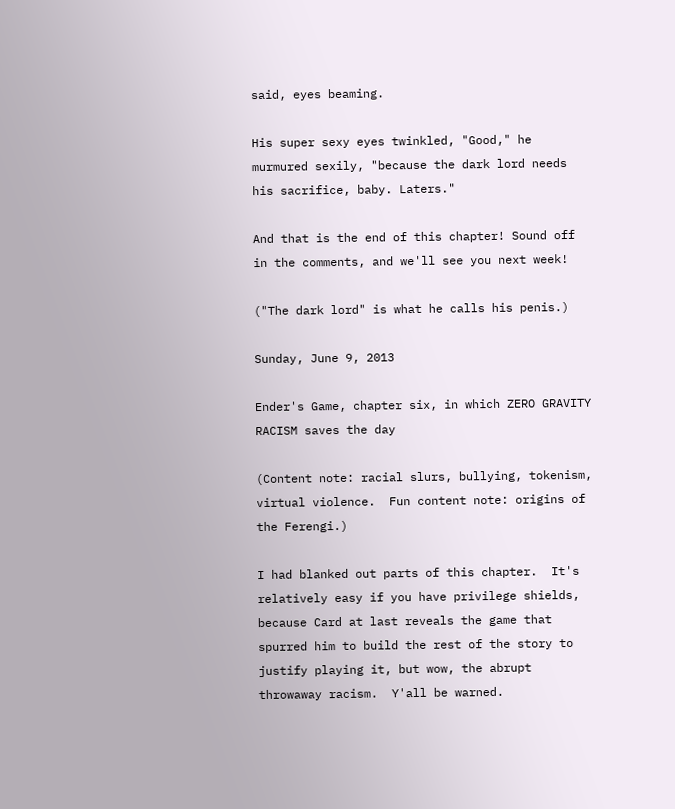said, eyes beaming.

His super sexy eyes twinkled, "Good," he murmured sexily, "because the dark lord needs his sacrifice, baby. Laters."

And that is the end of this chapter! Sound off in the comments, and we'll see you next week!

("The dark lord" is what he calls his penis.)

Sunday, June 9, 2013

Ender's Game, chapter six, in which ZERO GRAVITY RACISM saves the day

(Content note: racial slurs, bullying, tokenism, virtual violence.  Fun content note: origins of the Ferengi.)

I had blanked out parts of this chapter.  It's relatively easy if you have privilege shields, because Card at last reveals the game that spurred him to build the rest of the story to justify playing it, but wow, the abrupt throwaway racism.  Y'all be warned.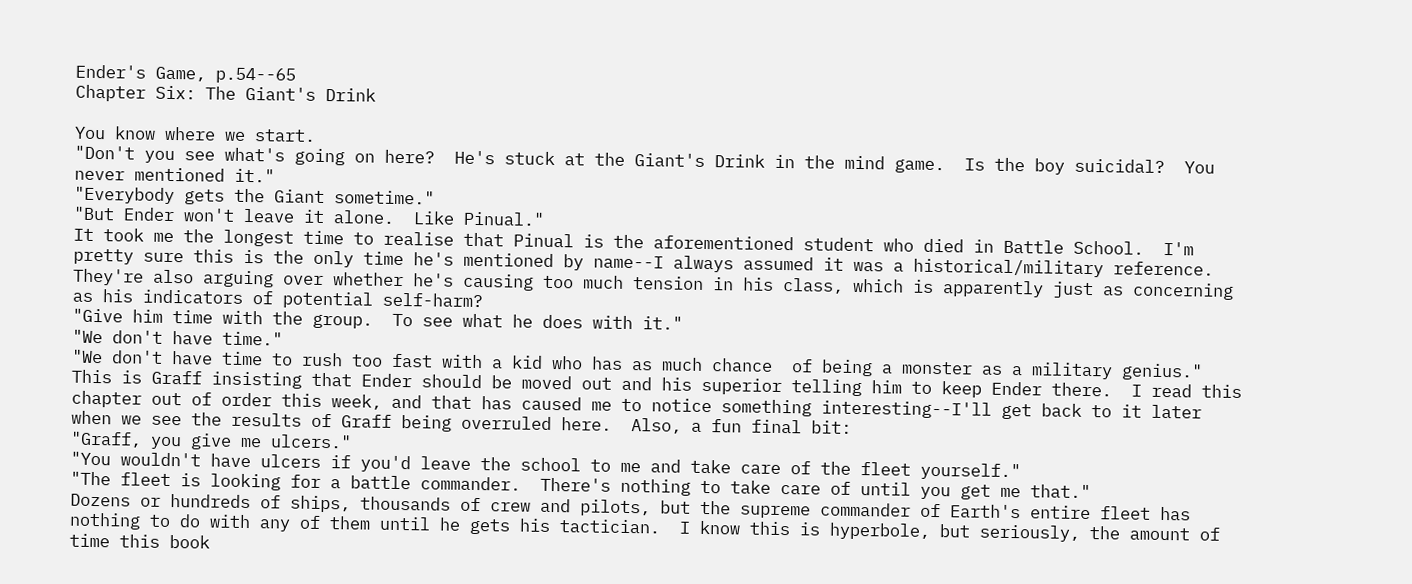Ender's Game, p.54--65
Chapter Six: The Giant's Drink

You know where we start.
"Don't you see what's going on here?  He's stuck at the Giant's Drink in the mind game.  Is the boy suicidal?  You never mentioned it."
"Everybody gets the Giant sometime."
"But Ender won't leave it alone.  Like Pinual."
It took me the longest time to realise that Pinual is the aforementioned student who died in Battle School.  I'm pretty sure this is the only time he's mentioned by name--I always assumed it was a historical/military reference.  They're also arguing over whether he's causing too much tension in his class, which is apparently just as concerning as his indicators of potential self-harm?
"Give him time with the group.  To see what he does with it."
"We don't have time."
"We don't have time to rush too fast with a kid who has as much chance  of being a monster as a military genius."
This is Graff insisting that Ender should be moved out and his superior telling him to keep Ender there.  I read this chapter out of order this week, and that has caused me to notice something interesting--I'll get back to it later when we see the results of Graff being overruled here.  Also, a fun final bit:
"Graff, you give me ulcers."
"You wouldn't have ulcers if you'd leave the school to me and take care of the fleet yourself."
"The fleet is looking for a battle commander.  There's nothing to take care of until you get me that."
Dozens or hundreds of ships, thousands of crew and pilots, but the supreme commander of Earth's entire fleet has nothing to do with any of them until he gets his tactician.  I know this is hyperbole, but seriously, the amount of time this book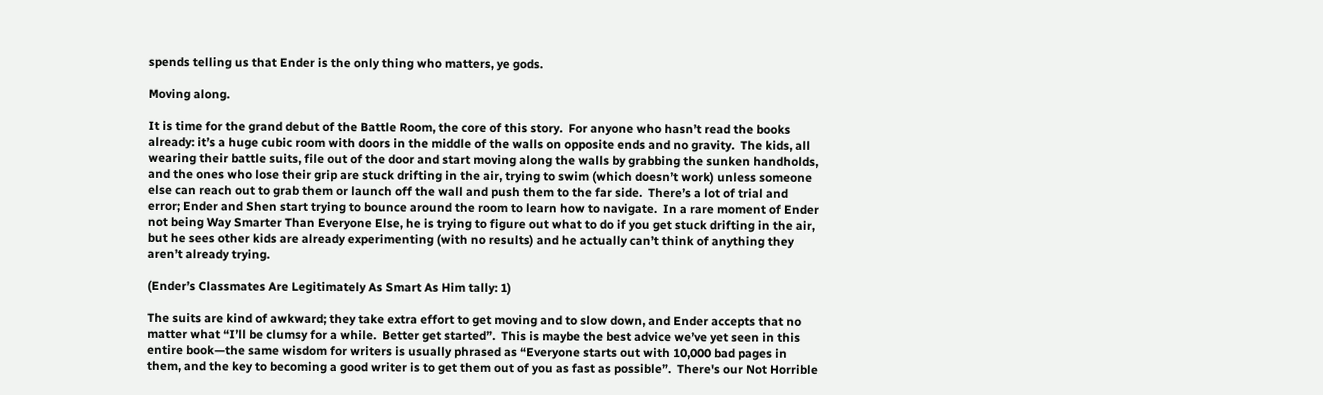spends telling us that Ender is the only thing who matters, ye gods.

Moving along.

It is time for the grand debut of the Battle Room, the core of this story.  For anyone who hasn’t read the books already: it’s a huge cubic room with doors in the middle of the walls on opposite ends and no gravity.  The kids, all wearing their battle suits, file out of the door and start moving along the walls by grabbing the sunken handholds, and the ones who lose their grip are stuck drifting in the air, trying to swim (which doesn’t work) unless someone else can reach out to grab them or launch off the wall and push them to the far side.  There’s a lot of trial and error; Ender and Shen start trying to bounce around the room to learn how to navigate.  In a rare moment of Ender not being Way Smarter Than Everyone Else, he is trying to figure out what to do if you get stuck drifting in the air, but he sees other kids are already experimenting (with no results) and he actually can’t think of anything they aren’t already trying.

(Ender’s Classmates Are Legitimately As Smart As Him tally: 1)

The suits are kind of awkward; they take extra effort to get moving and to slow down, and Ender accepts that no matter what “I’ll be clumsy for a while.  Better get started”.  This is maybe the best advice we’ve yet seen in this entire book—the same wisdom for writers is usually phrased as “Everyone starts out with 10,000 bad pages in them, and the key to becoming a good writer is to get them out of you as fast as possible”.  There's our Not Horrible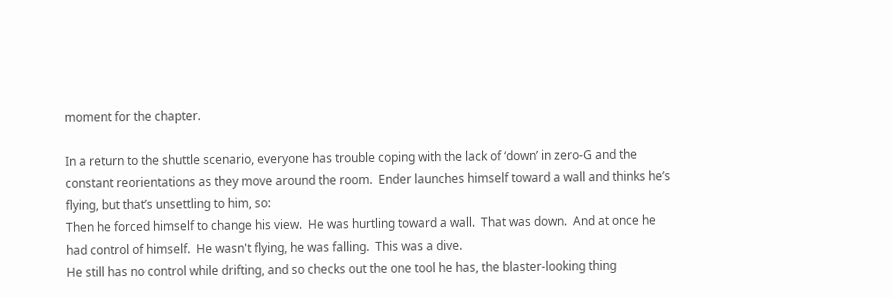moment for the chapter.

In a return to the shuttle scenario, everyone has trouble coping with the lack of ‘down’ in zero-G and the constant reorientations as they move around the room.  Ender launches himself toward a wall and thinks he’s flying, but that’s unsettling to him, so:
Then he forced himself to change his view.  He was hurtling toward a wall.  That was down.  And at once he had control of himself.  He wasn't flying, he was falling.  This was a dive.
He still has no control while drifting, and so checks out the one tool he has, the blaster-looking thing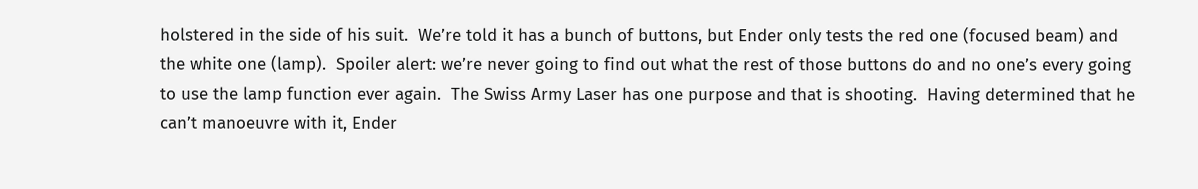holstered in the side of his suit.  We’re told it has a bunch of buttons, but Ender only tests the red one (focused beam) and the white one (lamp).  Spoiler alert: we’re never going to find out what the rest of those buttons do and no one’s every going to use the lamp function ever again.  The Swiss Army Laser has one purpose and that is shooting.  Having determined that he can’t manoeuvre with it, Ender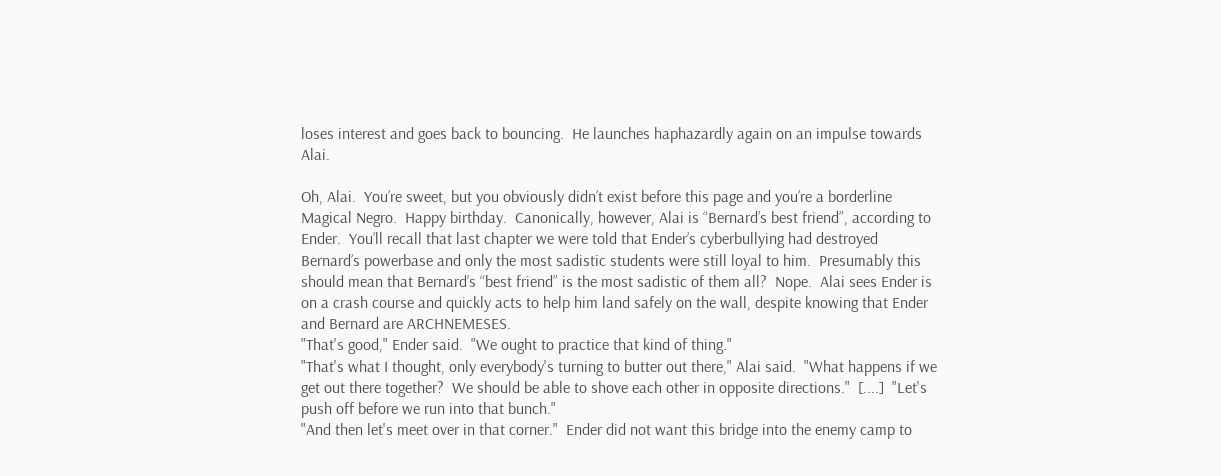loses interest and goes back to bouncing.  He launches haphazardly again on an impulse towards Alai.

Oh, Alai.  You’re sweet, but you obviously didn’t exist before this page and you’re a borderline Magical Negro.  Happy birthday.  Canonically, however, Alai is “Bernard’s best friend”, according to Ender.  You’ll recall that last chapter we were told that Ender’s cyberbullying had destroyed Bernard’s powerbase and only the most sadistic students were still loyal to him.  Presumably this should mean that Bernard’s “best friend” is the most sadistic of them all?  Nope.  Alai sees Ender is on a crash course and quickly acts to help him land safely on the wall, despite knowing that Ender and Bernard are ARCHNEMESES.
"That's good," Ender said.  "We ought to practice that kind of thing."
"That's what I thought, only everybody's turning to butter out there," Alai said.  "What happens if we get out there together?  We should be able to shove each other in opposite directions."  [....]  "Let's push off before we run into that bunch."
"And then let's meet over in that corner."  Ender did not want this bridge into the enemy camp to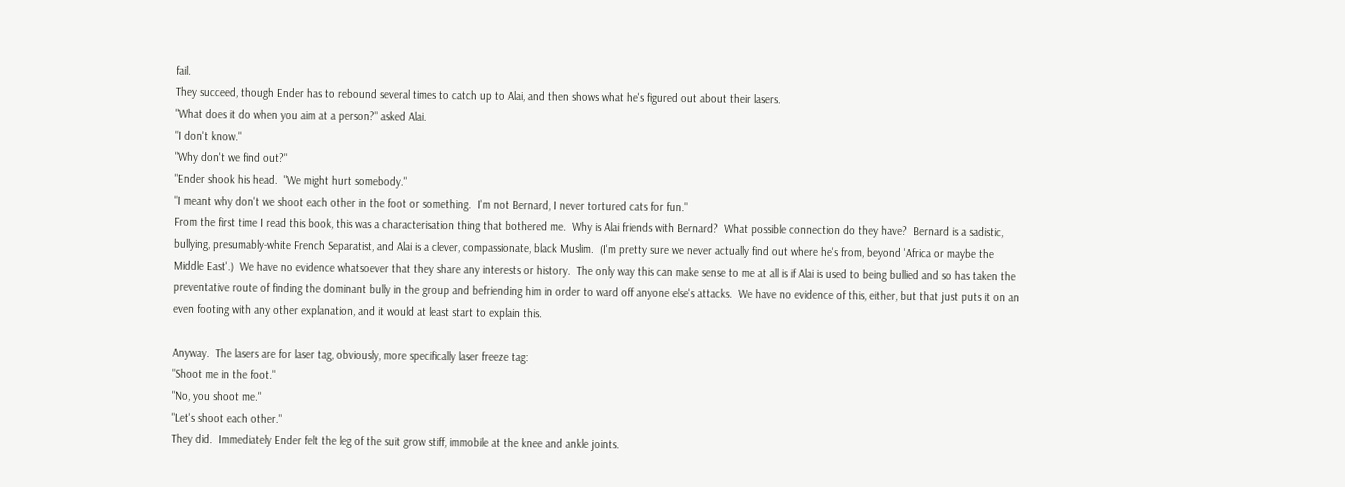fail.
They succeed, though Ender has to rebound several times to catch up to Alai, and then shows what he's figured out about their lasers.
"What does it do when you aim at a person?" asked Alai.
"I don't know."
"Why don't we find out?"
"Ender shook his head.  "We might hurt somebody."
"I meant why don't we shoot each other in the foot or something.  I'm not Bernard, I never tortured cats for fun."
From the first time I read this book, this was a characterisation thing that bothered me.  Why is Alai friends with Bernard?  What possible connection do they have?  Bernard is a sadistic, bullying, presumably-white French Separatist, and Alai is a clever, compassionate, black Muslim.  (I'm pretty sure we never actually find out where he's from, beyond 'Africa or maybe the Middle East'.)  We have no evidence whatsoever that they share any interests or history.  The only way this can make sense to me at all is if Alai is used to being bullied and so has taken the preventative route of finding the dominant bully in the group and befriending him in order to ward off anyone else's attacks.  We have no evidence of this, either, but that just puts it on an even footing with any other explanation, and it would at least start to explain this.

Anyway.  The lasers are for laser tag, obviously, more specifically laser freeze tag:
"Shoot me in the foot."
"No, you shoot me."
"Let's shoot each other."
They did.  Immediately Ender felt the leg of the suit grow stiff, immobile at the knee and ankle joints.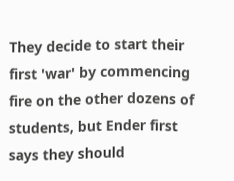They decide to start their first 'war' by commencing fire on the other dozens of students, but Ender first says they should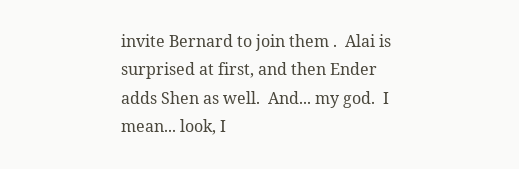invite Bernard to join them .  Alai is surprised at first, and then Ender adds Shen as well.  And... my god.  I mean... look, I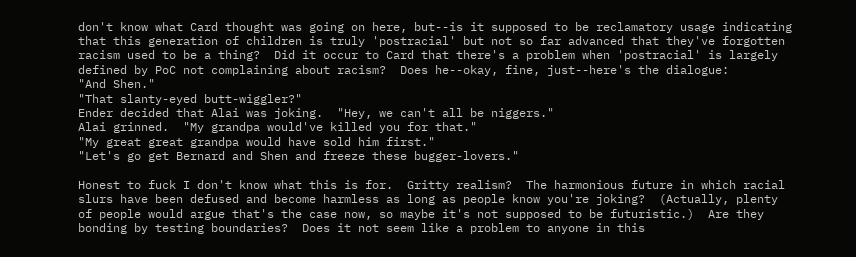don't know what Card thought was going on here, but--is it supposed to be reclamatory usage indicating that this generation of children is truly 'postracial' but not so far advanced that they've forgotten racism used to be a thing?  Did it occur to Card that there's a problem when 'postracial' is largely defined by PoC not complaining about racism?  Does he--okay, fine, just--here's the dialogue:
"And Shen."
"That slanty-eyed butt-wiggler?"
Ender decided that Alai was joking.  "Hey, we can't all be niggers."
Alai grinned.  "My grandpa would've killed you for that."
"My great great grandpa would have sold him first."
"Let's go get Bernard and Shen and freeze these bugger-lovers."

Honest to fuck I don't know what this is for.  Gritty realism?  The harmonious future in which racial slurs have been defused and become harmless as long as people know you're joking?  (Actually, plenty of people would argue that's the case now, so maybe it's not supposed to be futuristic.)  Are they bonding by testing boundaries?  Does it not seem like a problem to anyone in this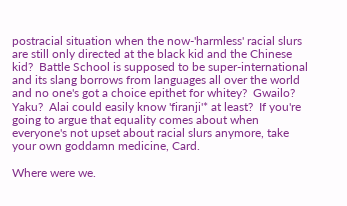postracial situation when the now-'harmless' racial slurs are still only directed at the black kid and the Chinese kid?  Battle School is supposed to be super-international and its slang borrows from languages all over the world and no one's got a choice epithet for whitey?  Gwailo?  Yaku?  Alai could easily know 'firanji'* at least?  If you're going to argue that equality comes about when everyone's not upset about racial slurs anymore, take your own goddamn medicine, Card.

Where were we.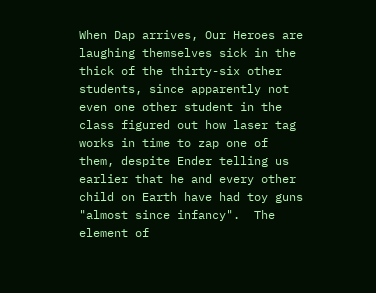When Dap arrives, Our Heroes are laughing themselves sick in the thick of the thirty-six other students, since apparently not even one other student in the class figured out how laser tag works in time to zap one of them, despite Ender telling us earlier that he and every other child on Earth have had toy guns "almost since infancy".  The element of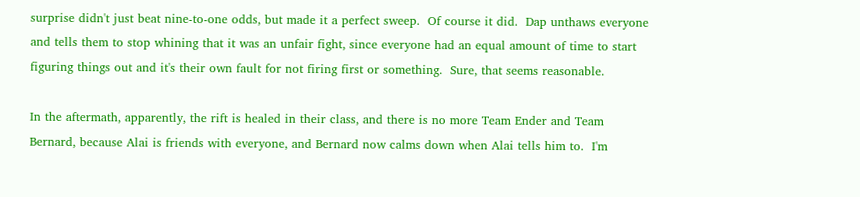surprise didn't just beat nine-to-one odds, but made it a perfect sweep.  Of course it did.  Dap unthaws everyone and tells them to stop whining that it was an unfair fight, since everyone had an equal amount of time to start figuring things out and it's their own fault for not firing first or something.  Sure, that seems reasonable.

In the aftermath, apparently, the rift is healed in their class, and there is no more Team Ender and Team Bernard, because Alai is friends with everyone, and Bernard now calms down when Alai tells him to.  I'm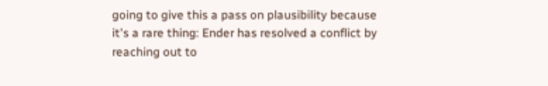going to give this a pass on plausibility because it's a rare thing: Ender has resolved a conflict by reaching out to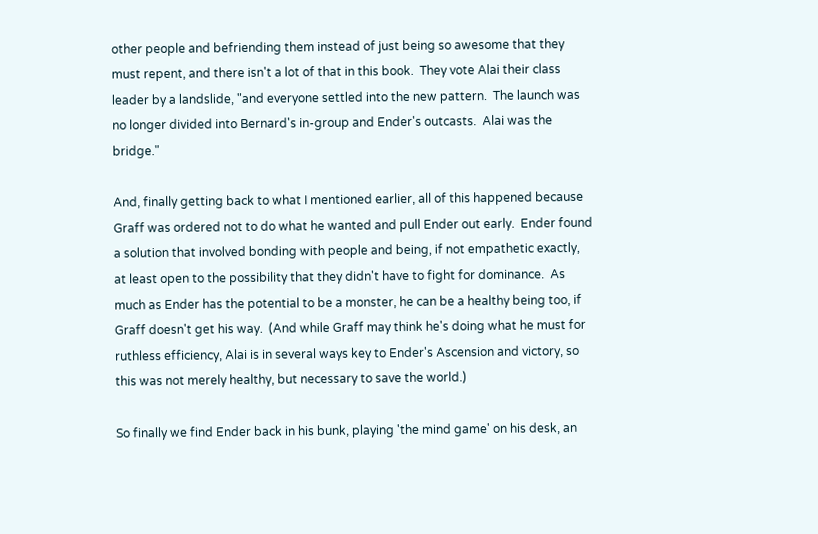other people and befriending them instead of just being so awesome that they must repent, and there isn't a lot of that in this book.  They vote Alai their class leader by a landslide, "and everyone settled into the new pattern.  The launch was no longer divided into Bernard's in-group and Ender's outcasts.  Alai was the bridge."

And, finally getting back to what I mentioned earlier, all of this happened because Graff was ordered not to do what he wanted and pull Ender out early.  Ender found a solution that involved bonding with people and being, if not empathetic exactly, at least open to the possibility that they didn't have to fight for dominance.  As much as Ender has the potential to be a monster, he can be a healthy being too, if Graff doesn't get his way.  (And while Graff may think he's doing what he must for ruthless efficiency, Alai is in several ways key to Ender's Ascension and victory, so this was not merely healthy, but necessary to save the world.)

So finally we find Ender back in his bunk, playing 'the mind game' on his desk, an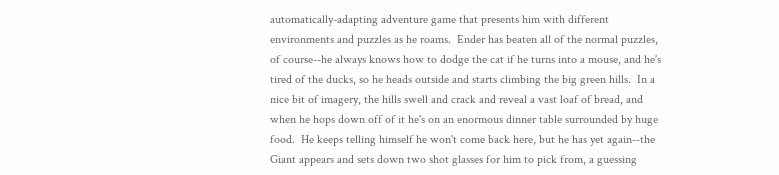automatically-adapting adventure game that presents him with different environments and puzzles as he roams.  Ender has beaten all of the normal puzzles, of course--he always knows how to dodge the cat if he turns into a mouse, and he's tired of the ducks, so he heads outside and starts climbing the big green hills.  In a nice bit of imagery, the hills swell and crack and reveal a vast loaf of bread, and when he hops down off of it he's on an enormous dinner table surrounded by huge food.  He keeps telling himself he won't come back here, but he has yet again--the Giant appears and sets down two shot glasses for him to pick from, a guessing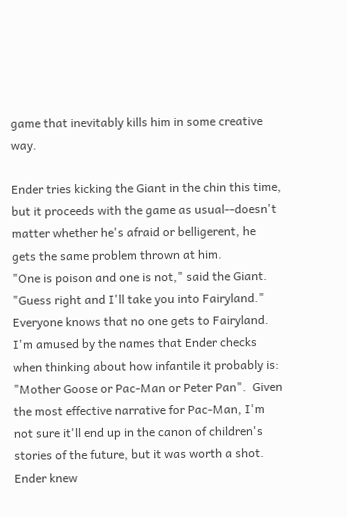game that inevitably kills him in some creative way.

Ender tries kicking the Giant in the chin this time, but it proceeds with the game as usual--doesn't matter whether he's afraid or belligerent, he gets the same problem thrown at him.
"One is poison and one is not," said the Giant.  "Guess right and I'll take you into Fairyland."
Everyone knows that no one gets to Fairyland.  I'm amused by the names that Ender checks when thinking about how infantile it probably is: "Mother Goose or Pac-Man or Peter Pan".  Given the most effective narrative for Pac-Man, I'm not sure it'll end up in the canon of children's stories of the future, but it was worth a shot.
Ender knew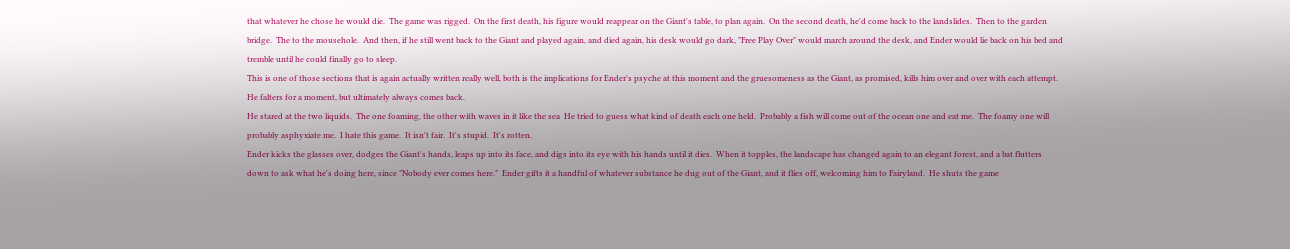that whatever he chose he would die.  The game was rigged.  On the first death, his figure would reappear on the Giant's table, to plan again.  On the second death, he'd come back to the landslides.  Then to the garden bridge.  The to the mousehole.  And then, if he still went back to the Giant and played again, and died again, his desk would go dark, "Free Play Over" would march around the desk, and Ender would lie back on his bed and tremble until he could finally go to sleep.
This is one of those sections that is again actually written really well, both is the implications for Ender's psyche at this moment and the gruesomeness as the Giant, as promised, kills him over and over with each attempt.  He falters for a moment, but ultimately always comes back.
He stared at the two liquids.  The one foaming, the other with waves in it like the sea  He tried to guess what kind of death each one held.  Probably a fish will come out of the ocean one and eat me.  The foamy one will probably asphyxiate me.  I hate this game.  It isn't fair.  It's stupid.  It's rotten.
Ender kicks the glasses over, dodges the Giant's hands, leaps up into its face, and digs into its eye with his hands until it dies.  When it topples, the landscape has changed again to an elegant forest, and a bat flutters down to ask what he's doing here, since "Nobody ever comes here."  Ender gifts it a handful of whatever substance he dug out of the Giant, and it flies off, welcoming him to Fairyland.  He shuts the game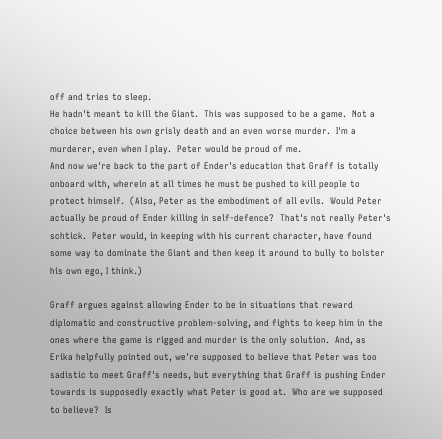off and tries to sleep.
He hadn't meant to kill the Giant.  This was supposed to be a game.  Not a choice between his own grisly death and an even worse murder.  I'm a murderer, even when I play.  Peter would be proud of me.
And now we're back to the part of Ender's education that Graff is totally onboard with, wherein at all times he must be pushed to kill people to protect himself.  (Also, Peter as the embodiment of all evils.  Would Peter actually be proud of Ender killing in self-defence?  That's not really Peter's schtick.  Peter would, in keeping with his current character, have found some way to dominate the Giant and then keep it around to bully to bolster his own ego, I think.)

Graff argues against allowing Ender to be in situations that reward diplomatic and constructive problem-solving, and fights to keep him in the ones where the game is rigged and murder is the only solution.  And, as Erika helpfully pointed out, we're supposed to believe that Peter was too sadistic to meet Graff's needs, but everything that Graff is pushing Ender towards is supposedly exactly what Peter is good at.  Who are we supposed to believe?  Is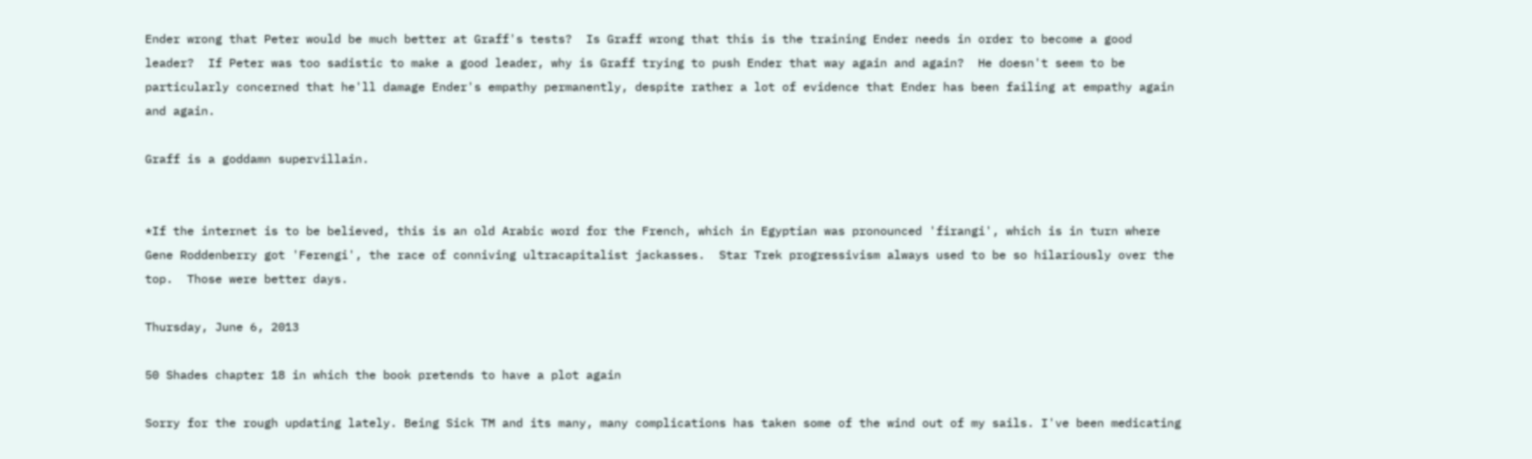Ender wrong that Peter would be much better at Graff's tests?  Is Graff wrong that this is the training Ender needs in order to become a good leader?  If Peter was too sadistic to make a good leader, why is Graff trying to push Ender that way again and again?  He doesn't seem to be particularly concerned that he'll damage Ender's empathy permanently, despite rather a lot of evidence that Ender has been failing at empathy again and again.

Graff is a goddamn supervillain.


*If the internet is to be believed, this is an old Arabic word for the French, which in Egyptian was pronounced 'firangi', which is in turn where Gene Roddenberry got 'Ferengi', the race of conniving ultracapitalist jackasses.  Star Trek progressivism always used to be so hilariously over the top.  Those were better days.

Thursday, June 6, 2013

50 Shades chapter 18 in which the book pretends to have a plot again

Sorry for the rough updating lately. Being Sick TM and its many, many complications has taken some of the wind out of my sails. I've been medicating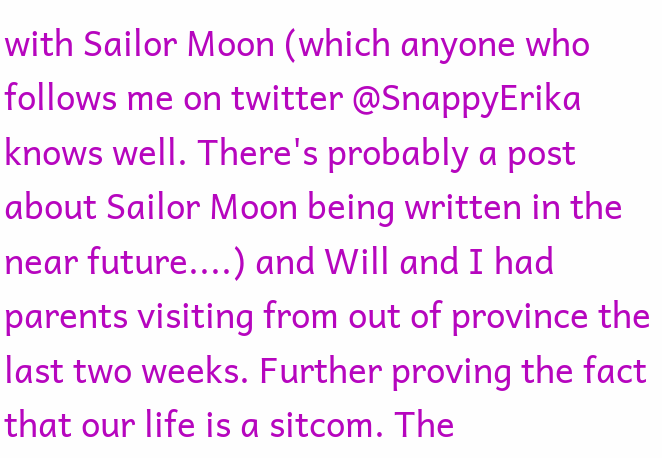with Sailor Moon (which anyone who follows me on twitter @SnappyErika knows well. There's probably a post about Sailor Moon being written in the near future....) and Will and I had parents visiting from out of province the last two weeks. Further proving the fact that our life is a sitcom. The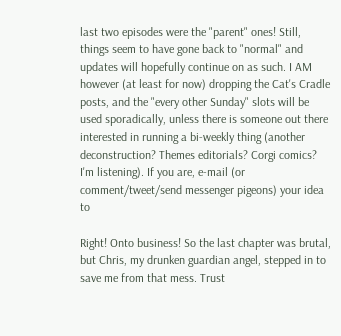last two episodes were the "parent" ones! Still, things seem to have gone back to "normal" and updates will hopefully continue on as such. I AM however (at least for now) dropping the Cat's Cradle posts, and the "every other Sunday" slots will be used sporadically, unless there is someone out there interested in running a bi-weekly thing (another deconstruction? Themes editorials? Corgi comics? I'm listening). If you are, e-mail (or comment/tweet/send messenger pigeons) your idea to

Right! Onto business! So the last chapter was brutal, but Chris, my drunken guardian angel, stepped in to save me from that mess. Trust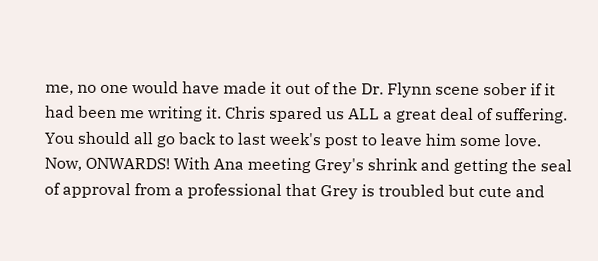me, no one would have made it out of the Dr. Flynn scene sober if it had been me writing it. Chris spared us ALL a great deal of suffering. You should all go back to last week's post to leave him some love. Now, ONWARDS! With Ana meeting Grey's shrink and getting the seal of approval from a professional that Grey is troubled but cute and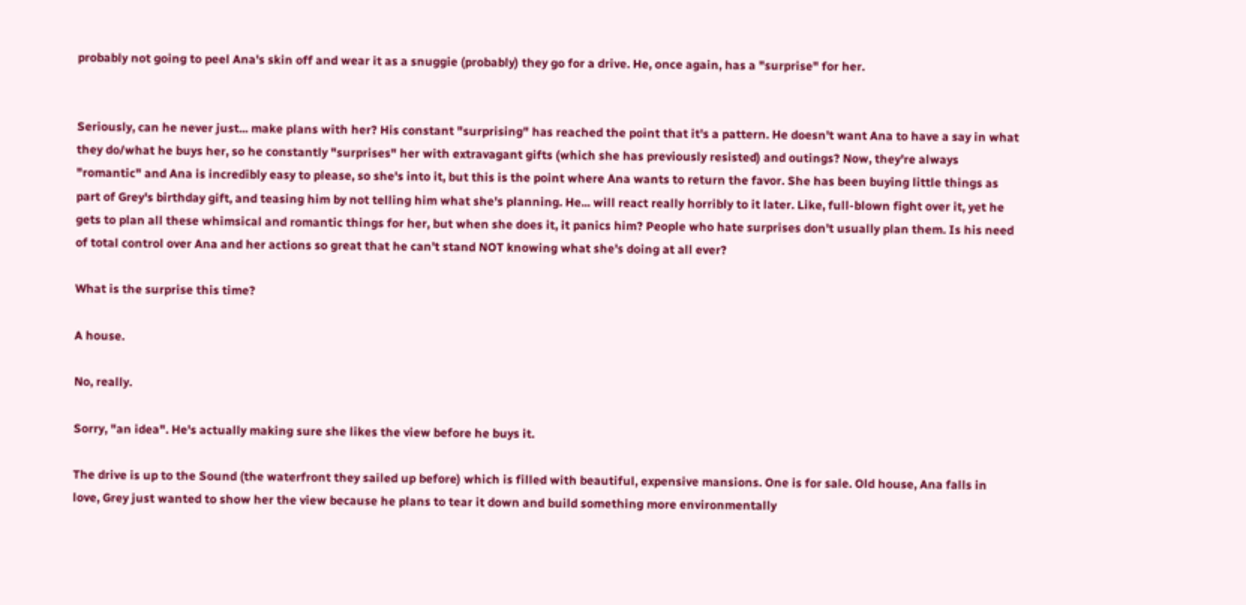probably not going to peel Ana's skin off and wear it as a snuggie (probably) they go for a drive. He, once again, has a "surprise" for her.


Seriously, can he never just... make plans with her? His constant "surprising" has reached the point that it's a pattern. He doesn't want Ana to have a say in what they do/what he buys her, so he constantly "surprises" her with extravagant gifts (which she has previously resisted) and outings? Now, they're always "romantic" and Ana is incredibly easy to please, so she's into it, but this is the point where Ana wants to return the favor. She has been buying little things as part of Grey's birthday gift, and teasing him by not telling him what she's planning. He... will react really horribly to it later. Like, full-blown fight over it, yet he gets to plan all these whimsical and romantic things for her, but when she does it, it panics him? People who hate surprises don't usually plan them. Is his need of total control over Ana and her actions so great that he can't stand NOT knowing what she's doing at all ever?

What is the surprise this time?

A house.

No, really.

Sorry, "an idea". He's actually making sure she likes the view before he buys it.

The drive is up to the Sound (the waterfront they sailed up before) which is filled with beautiful, expensive mansions. One is for sale. Old house, Ana falls in love, Grey just wanted to show her the view because he plans to tear it down and build something more environmentally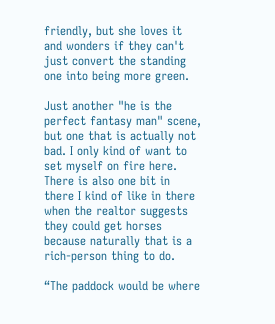friendly, but she loves it and wonders if they can't just convert the standing one into being more green.

Just another "he is the perfect fantasy man" scene, but one that is actually not bad. I only kind of want to set myself on fire here. There is also one bit in there I kind of like in there when the realtor suggests they could get horses because naturally that is a rich-person thing to do.

“The paddock would be where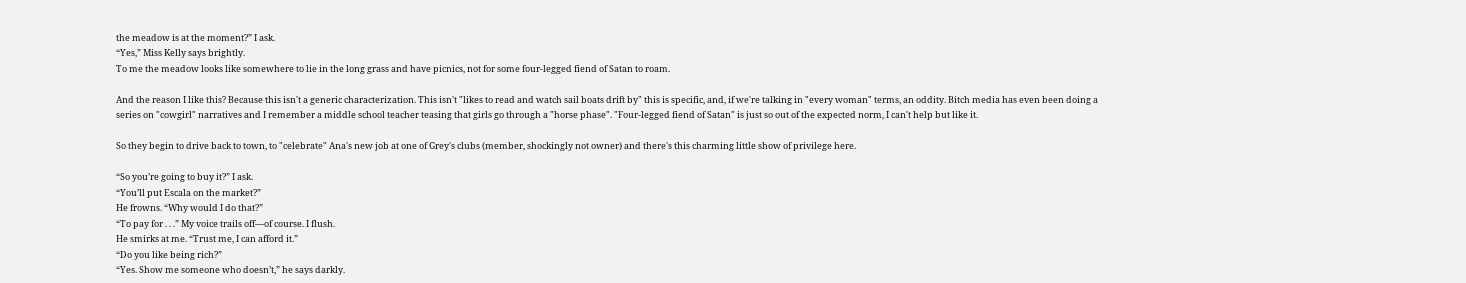the meadow is at the moment?” I ask.
“Yes,” Miss Kelly says brightly.
To me the meadow looks like somewhere to lie in the long grass and have picnics, not for some four-legged fiend of Satan to roam.

And the reason I like this? Because this isn't a generic characterization. This isn't "likes to read and watch sail boats drift by" this is specific, and, if we're talking in "every woman" terms, an oddity. Bitch media has even been doing a series on "cowgirl" narratives and I remember a middle school teacher teasing that girls go through a "horse phase". "Four-legged fiend of Satan" is just so out of the expected norm, I can't help but like it.

So they begin to drive back to town, to "celebrate" Ana's new job at one of Grey's clubs (member, shockingly not owner) and there's this charming little show of privilege here.

“So you’re going to buy it?” I ask.
“You’ll put Escala on the market?”
He frowns. “Why would I do that?”
“To pay for . . .” My voice trails off—of course. I flush.
He smirks at me. “Trust me, I can afford it.”
“Do you like being rich?”
“Yes. Show me someone who doesn’t,” he says darkly.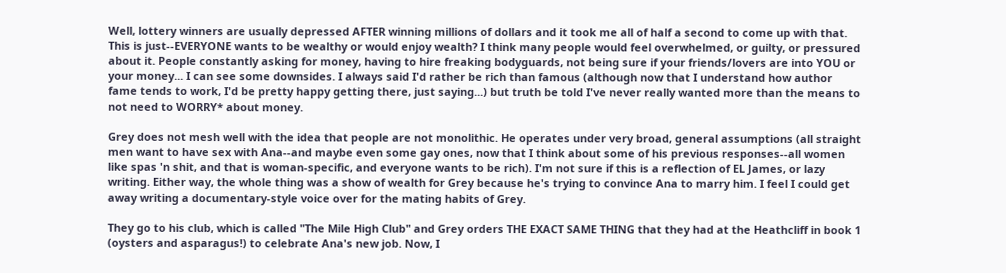Well, lottery winners are usually depressed AFTER winning millions of dollars and it took me all of half a second to come up with that. This is just--EVERYONE wants to be wealthy or would enjoy wealth? I think many people would feel overwhelmed, or guilty, or pressured about it. People constantly asking for money, having to hire freaking bodyguards, not being sure if your friends/lovers are into YOU or your money... I can see some downsides. I always said I'd rather be rich than famous (although now that I understand how author fame tends to work, I'd be pretty happy getting there, just saying...) but truth be told I've never really wanted more than the means to not need to WORRY* about money.

Grey does not mesh well with the idea that people are not monolithic. He operates under very broad, general assumptions (all straight men want to have sex with Ana--and maybe even some gay ones, now that I think about some of his previous responses--all women like spas 'n shit, and that is woman-specific, and everyone wants to be rich). I'm not sure if this is a reflection of EL James, or lazy writing. Either way, the whole thing was a show of wealth for Grey because he's trying to convince Ana to marry him. I feel I could get away writing a documentary-style voice over for the mating habits of Grey.

They go to his club, which is called "The Mile High Club" and Grey orders THE EXACT SAME THING that they had at the Heathcliff in book 1 (oysters and asparagus!) to celebrate Ana's new job. Now, I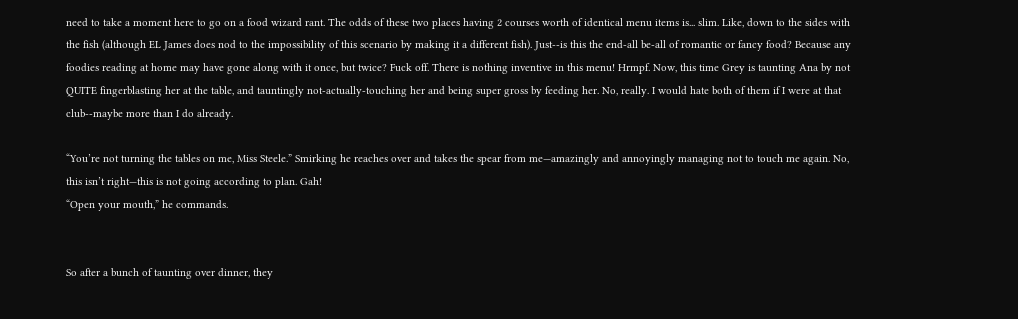need to take a moment here to go on a food wizard rant. The odds of these two places having 2 courses worth of identical menu items is... slim. Like, down to the sides with the fish (although EL James does nod to the impossibility of this scenario by making it a different fish). Just--is this the end-all be-all of romantic or fancy food? Because any foodies reading at home may have gone along with it once, but twice? Fuck off. There is nothing inventive in this menu! Hrmpf. Now, this time Grey is taunting Ana by not QUITE fingerblasting her at the table, and tauntingly not-actually-touching her and being super gross by feeding her. No, really. I would hate both of them if I were at that club--maybe more than I do already.

“You’re not turning the tables on me, Miss Steele.” Smirking he reaches over and takes the spear from me—amazingly and annoyingly managing not to touch me again. No, this isn’t right—this is not going according to plan. Gah!
“Open your mouth,” he commands.


So after a bunch of taunting over dinner, they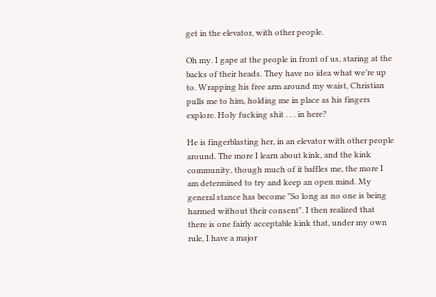get in the elevator, with other people.

Oh my. I gape at the people in front of us, staring at the backs of their heads. They have no idea what we’re up to. Wrapping his free arm around my waist, Christian pulls me to him, holding me in place as his fingers explore. Holy fucking shit . . . in here?

He is fingerblasting her, in an elevator with other people around. The more I learn about kink, and the kink community, though much of it baffles me, the more I am determined to try and keep an open mind. My general stance has become "So long as no one is being harmed without their consent". I then realized that there is one fairly acceptable kink that, under my own rule, I have a major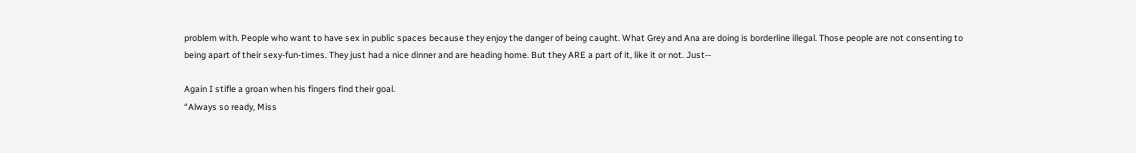problem with. People who want to have sex in public spaces because they enjoy the danger of being caught. What Grey and Ana are doing is borderline illegal. Those people are not consenting to being apart of their sexy-fun-times. They just had a nice dinner and are heading home. But they ARE a part of it, like it or not. Just--

Again I stifle a groan when his fingers find their goal.
“Always so ready, Miss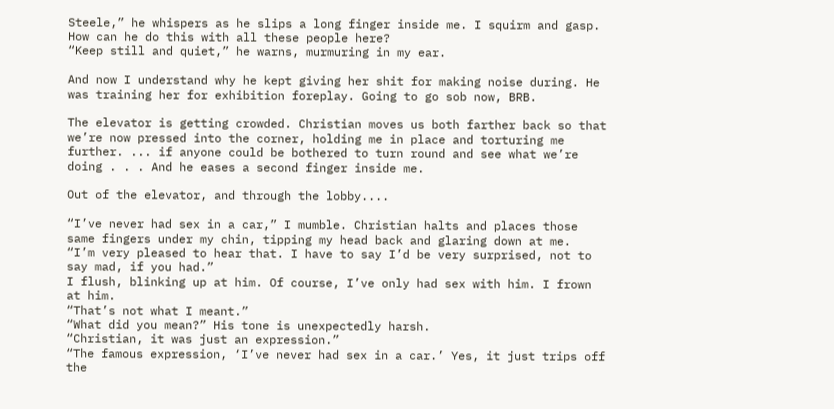Steele,” he whispers as he slips a long finger inside me. I squirm and gasp. How can he do this with all these people here?
“Keep still and quiet,” he warns, murmuring in my ear.

And now I understand why he kept giving her shit for making noise during. He was training her for exhibition foreplay. Going to go sob now, BRB.

The elevator is getting crowded. Christian moves us both farther back so that we’re now pressed into the corner, holding me in place and torturing me further. ... if anyone could be bothered to turn round and see what we’re doing . . . And he eases a second finger inside me.

Out of the elevator, and through the lobby....

“I’ve never had sex in a car,” I mumble. Christian halts and places those same fingers under my chin, tipping my head back and glaring down at me.
“I’m very pleased to hear that. I have to say I’d be very surprised, not to say mad, if you had.”
I flush, blinking up at him. Of course, I’ve only had sex with him. I frown at him.
“That’s not what I meant.”
“What did you mean?” His tone is unexpectedly harsh.
“Christian, it was just an expression.”
“The famous expression, ‘I’ve never had sex in a car.’ Yes, it just trips off the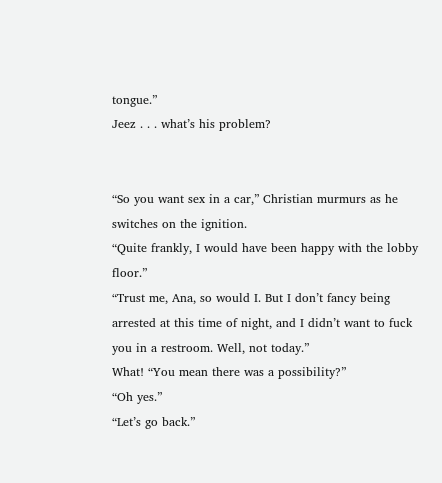tongue.”
Jeez . . . what’s his problem?


“So you want sex in a car,” Christian murmurs as he switches on the ignition.
“Quite frankly, I would have been happy with the lobby floor.”
“Trust me, Ana, so would I. But I don’t fancy being arrested at this time of night, and I didn’t want to fuck you in a restroom. Well, not today.”
What! “You mean there was a possibility?”
“Oh yes.”
“Let’s go back.”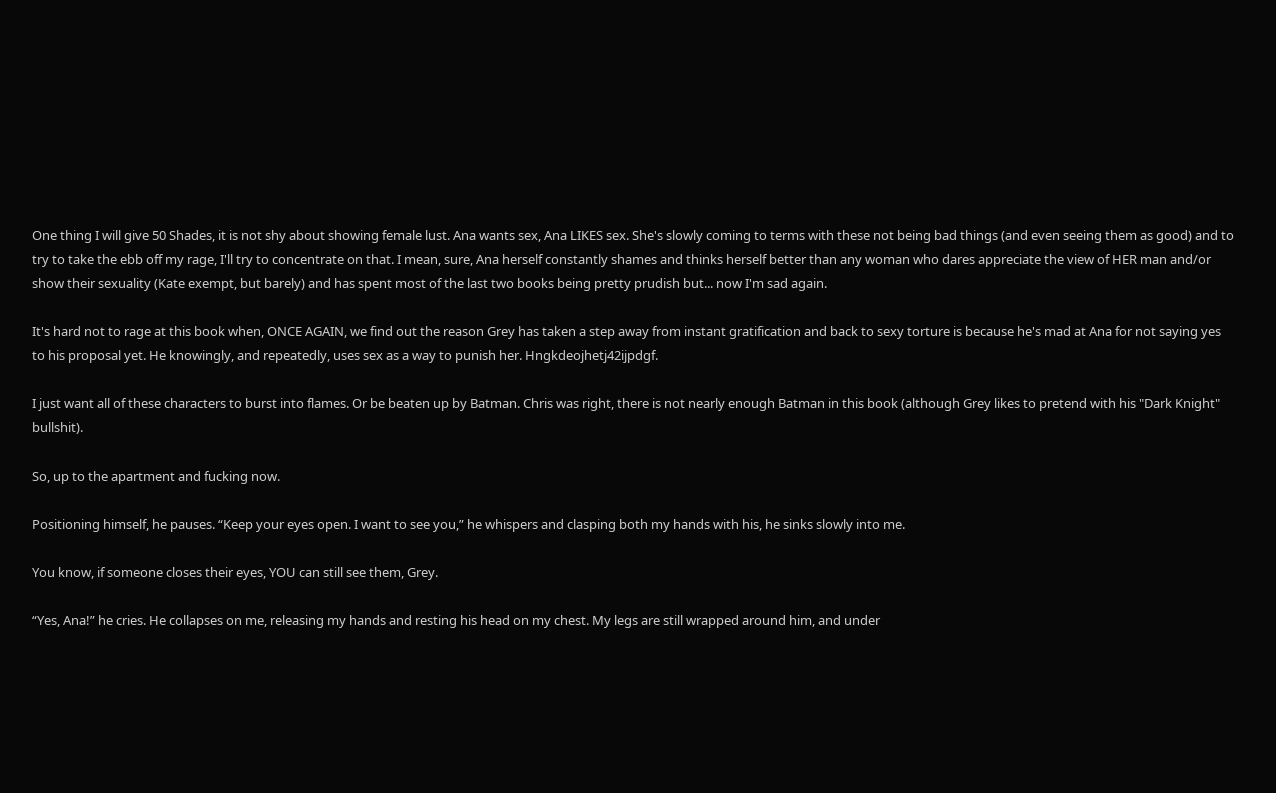One thing I will give 50 Shades, it is not shy about showing female lust. Ana wants sex, Ana LIKES sex. She's slowly coming to terms with these not being bad things (and even seeing them as good) and to try to take the ebb off my rage, I'll try to concentrate on that. I mean, sure, Ana herself constantly shames and thinks herself better than any woman who dares appreciate the view of HER man and/or show their sexuality (Kate exempt, but barely) and has spent most of the last two books being pretty prudish but... now I'm sad again.

It's hard not to rage at this book when, ONCE AGAIN, we find out the reason Grey has taken a step away from instant gratification and back to sexy torture is because he's mad at Ana for not saying yes to his proposal yet. He knowingly, and repeatedly, uses sex as a way to punish her. Hngkdeojhetj42ijpdgf.

I just want all of these characters to burst into flames. Or be beaten up by Batman. Chris was right, there is not nearly enough Batman in this book (although Grey likes to pretend with his "Dark Knight" bullshit).

So, up to the apartment and fucking now.

Positioning himself, he pauses. “Keep your eyes open. I want to see you,” he whispers and clasping both my hands with his, he sinks slowly into me.

You know, if someone closes their eyes, YOU can still see them, Grey.

“Yes, Ana!” he cries. He collapses on me, releasing my hands and resting his head on my chest. My legs are still wrapped around him, and under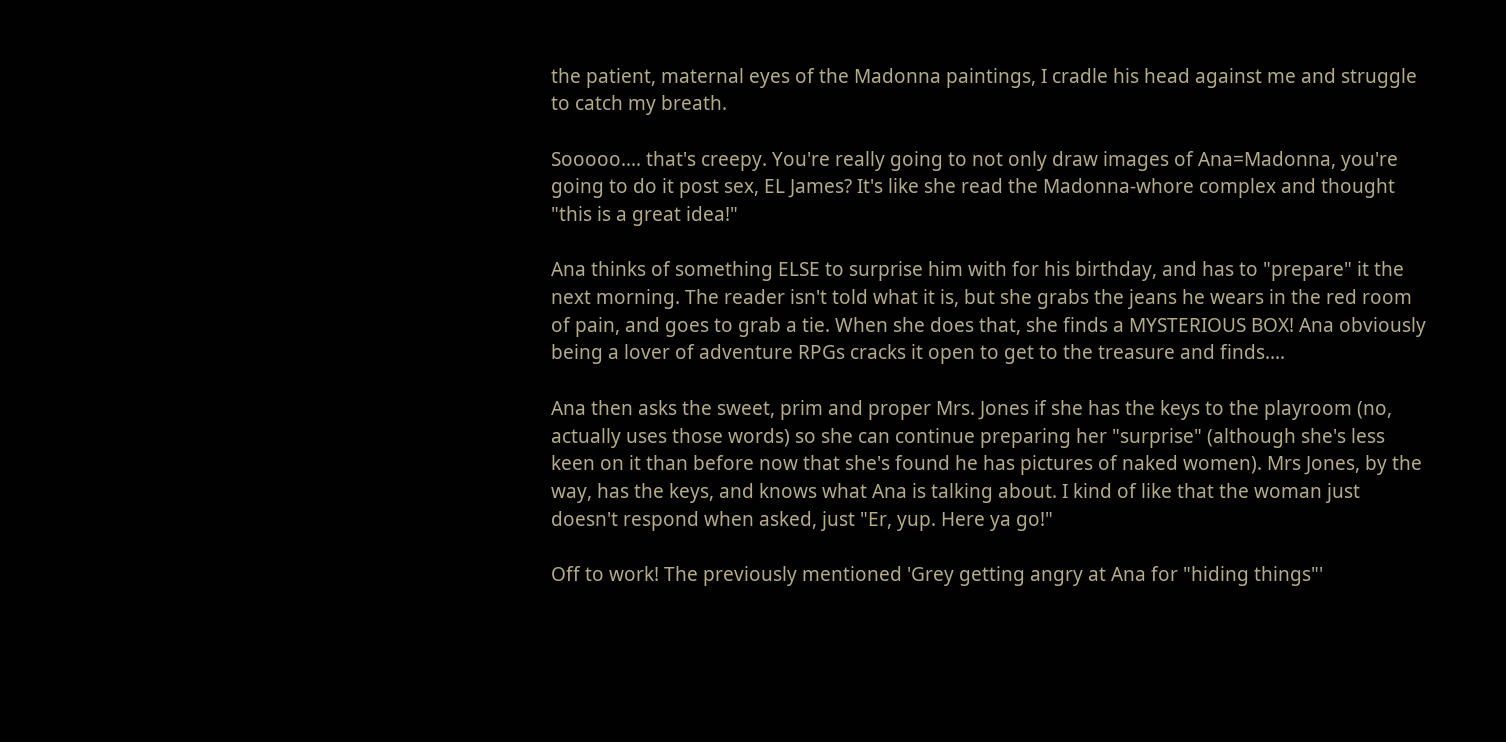the patient, maternal eyes of the Madonna paintings, I cradle his head against me and struggle to catch my breath.

Sooooo.... that's creepy. You're really going to not only draw images of Ana=Madonna, you're going to do it post sex, EL James? It's like she read the Madonna-whore complex and thought "this is a great idea!"

Ana thinks of something ELSE to surprise him with for his birthday, and has to "prepare" it the next morning. The reader isn't told what it is, but she grabs the jeans he wears in the red room of pain, and goes to grab a tie. When she does that, she finds a MYSTERIOUS BOX! Ana obviously being a lover of adventure RPGs cracks it open to get to the treasure and finds....

Ana then asks the sweet, prim and proper Mrs. Jones if she has the keys to the playroom (no, actually uses those words) so she can continue preparing her "surprise" (although she's less keen on it than before now that she's found he has pictures of naked women). Mrs Jones, by the way, has the keys, and knows what Ana is talking about. I kind of like that the woman just doesn't respond when asked, just "Er, yup. Here ya go!"

Off to work! The previously mentioned 'Grey getting angry at Ana for "hiding things"'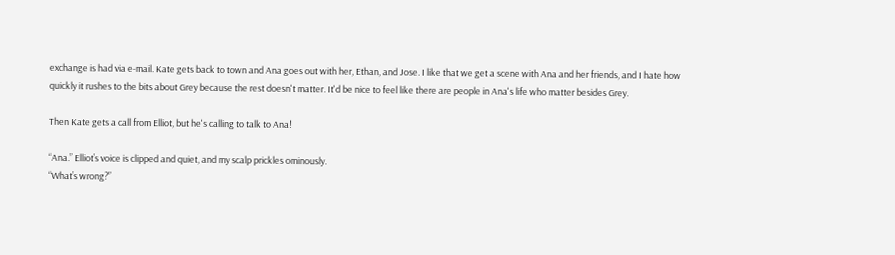exchange is had via e-mail. Kate gets back to town and Ana goes out with her, Ethan, and Jose. I like that we get a scene with Ana and her friends, and I hate how quickly it rushes to the bits about Grey because the rest doesn't matter. It'd be nice to feel like there are people in Ana's life who matter besides Grey.

Then Kate gets a call from Elliot, but he's calling to talk to Ana!

“Ana.” Elliot’s voice is clipped and quiet, and my scalp prickles ominously.
“What’s wrong?”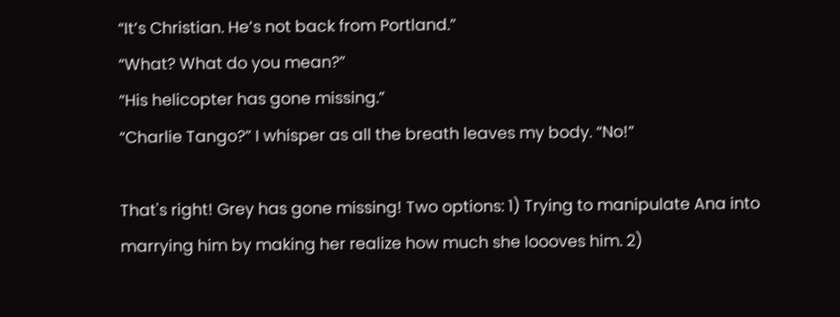“It’s Christian. He’s not back from Portland.”
“What? What do you mean?”
“His helicopter has gone missing.”
“Charlie Tango?” I whisper as all the breath leaves my body. “No!”

That's right! Grey has gone missing! Two options: 1) Trying to manipulate Ana into marrying him by making her realize how much she loooves him. 2)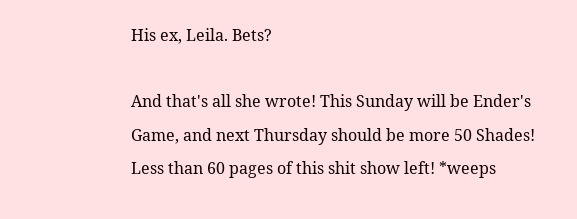His ex, Leila. Bets?

And that's all she wrote! This Sunday will be Ender's Game, and next Thursday should be more 50 Shades! Less than 60 pages of this shit show left! *weeps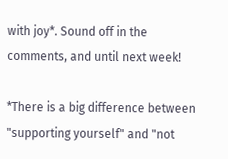with joy*. Sound off in the comments, and until next week!

*There is a big difference between "supporting yourself" and "not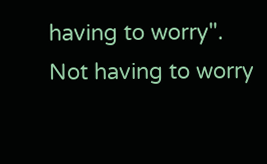having to worry". Not having to worry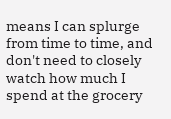means I can splurge from time to time, and don't need to closely watch how much I spend at the grocery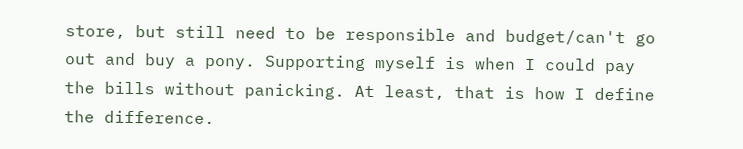store, but still need to be responsible and budget/can't go out and buy a pony. Supporting myself is when I could pay the bills without panicking. At least, that is how I define the difference.